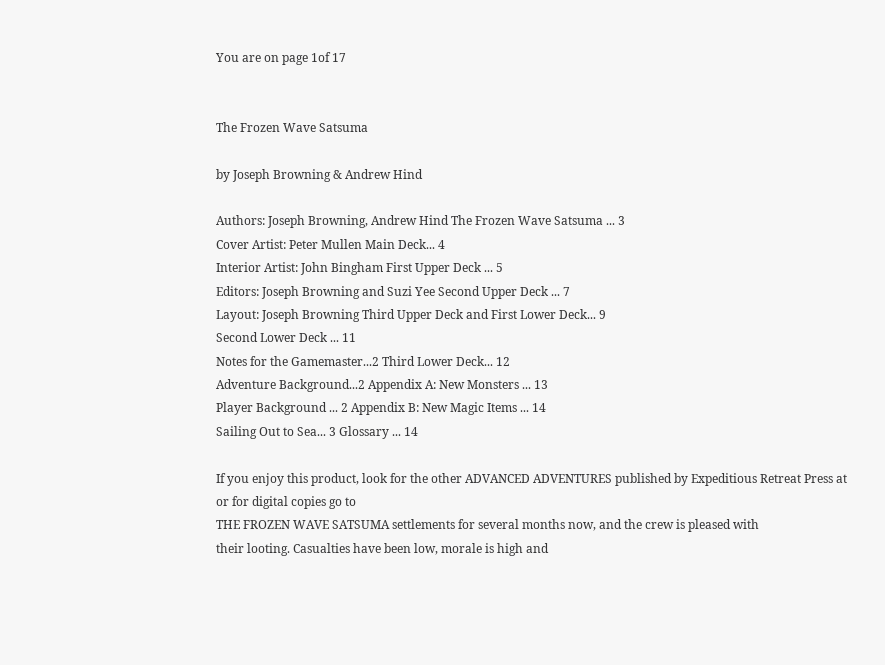You are on page 1of 17


The Frozen Wave Satsuma

by Joseph Browning & Andrew Hind

Authors: Joseph Browning, Andrew Hind The Frozen Wave Satsuma ... 3
Cover Artist: Peter Mullen Main Deck... 4
Interior Artist: John Bingham First Upper Deck ... 5
Editors: Joseph Browning and Suzi Yee Second Upper Deck ... 7
Layout: Joseph Browning Third Upper Deck and First Lower Deck... 9
Second Lower Deck ... 11
Notes for the Gamemaster...2 Third Lower Deck... 12
Adventure Background...2 Appendix A: New Monsters ... 13
Player Background ... 2 Appendix B: New Magic Items ... 14
Sailing Out to Sea... 3 Glossary ... 14

If you enjoy this product, look for the other ADVANCED ADVENTURES published by Expeditious Retreat Press at
or for digital copies go to
THE FROZEN WAVE SATSUMA settlements for several months now, and the crew is pleased with
their looting. Casualties have been low, morale is high and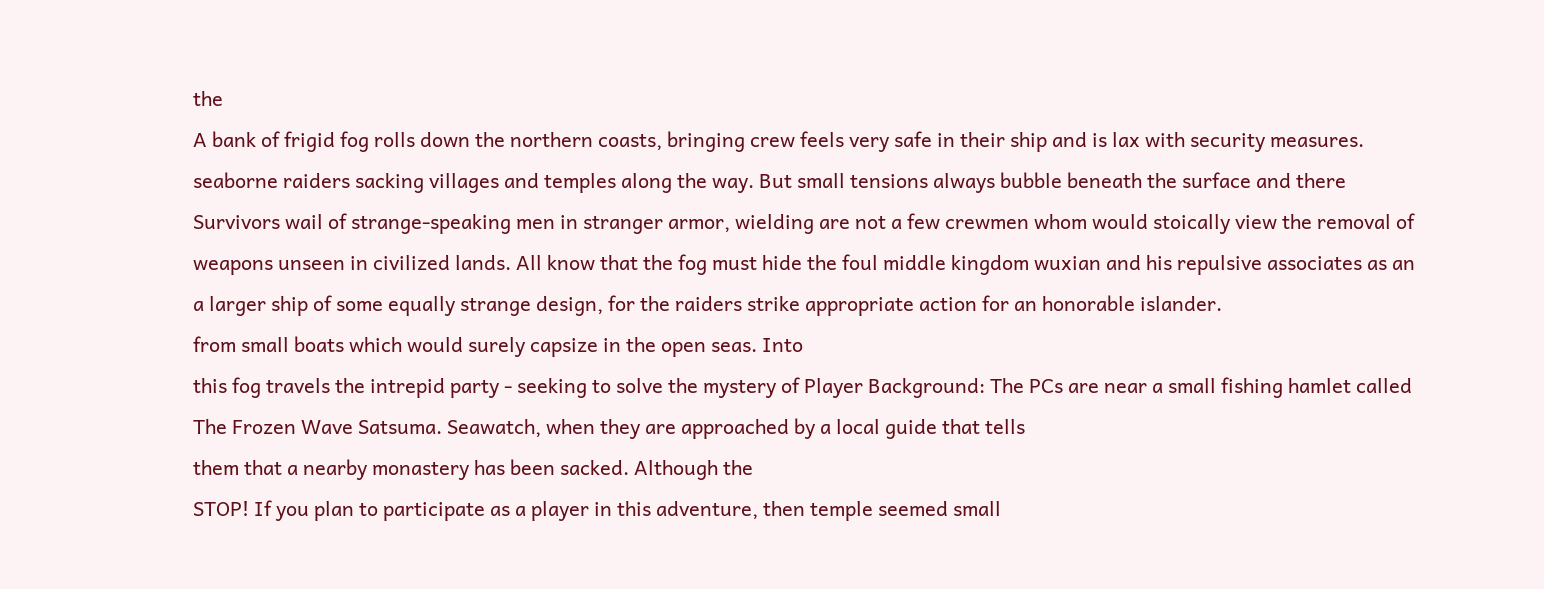the
A bank of frigid fog rolls down the northern coasts, bringing crew feels very safe in their ship and is lax with security measures.
seaborne raiders sacking villages and temples along the way. But small tensions always bubble beneath the surface and there
Survivors wail of strange-speaking men in stranger armor, wielding are not a few crewmen whom would stoically view the removal of
weapons unseen in civilized lands. All know that the fog must hide the foul middle kingdom wuxian and his repulsive associates as an
a larger ship of some equally strange design, for the raiders strike appropriate action for an honorable islander.
from small boats which would surely capsize in the open seas. Into
this fog travels the intrepid party - seeking to solve the mystery of Player Background: The PCs are near a small fishing hamlet called
The Frozen Wave Satsuma. Seawatch, when they are approached by a local guide that tells
them that a nearby monastery has been sacked. Although the
STOP! If you plan to participate as a player in this adventure, then temple seemed small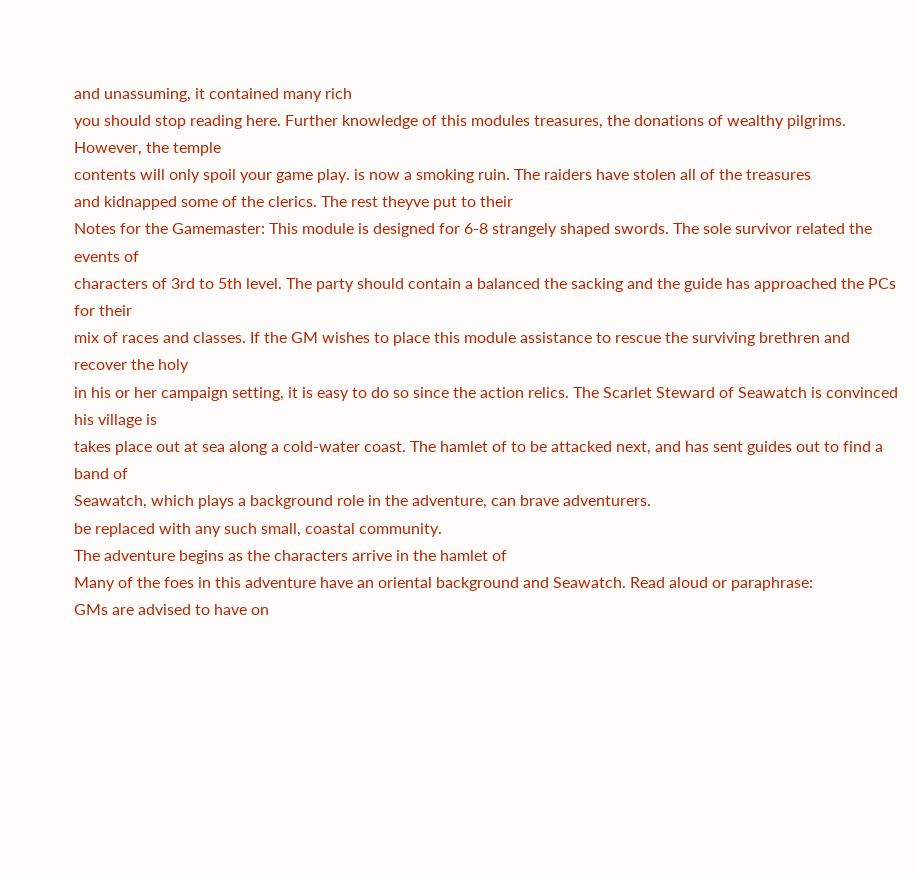and unassuming, it contained many rich
you should stop reading here. Further knowledge of this modules treasures, the donations of wealthy pilgrims. However, the temple
contents will only spoil your game play. is now a smoking ruin. The raiders have stolen all of the treasures
and kidnapped some of the clerics. The rest theyve put to their
Notes for the Gamemaster: This module is designed for 6-8 strangely shaped swords. The sole survivor related the events of
characters of 3rd to 5th level. The party should contain a balanced the sacking and the guide has approached the PCs for their
mix of races and classes. If the GM wishes to place this module assistance to rescue the surviving brethren and recover the holy
in his or her campaign setting, it is easy to do so since the action relics. The Scarlet Steward of Seawatch is convinced his village is
takes place out at sea along a cold-water coast. The hamlet of to be attacked next, and has sent guides out to find a band of
Seawatch, which plays a background role in the adventure, can brave adventurers.
be replaced with any such small, coastal community.
The adventure begins as the characters arrive in the hamlet of
Many of the foes in this adventure have an oriental background and Seawatch. Read aloud or paraphrase:
GMs are advised to have on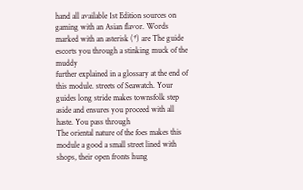hand all available 1st Edition sources on
gaming with an Asian flavor. Words marked with an asterisk (*) are The guide escorts you through a stinking muck of the muddy
further explained in a glossary at the end of this module. streets of Seawatch. Your guides long stride makes townsfolk step
aside and ensures you proceed with all haste. You pass through
The oriental nature of the foes makes this module a good a small street lined with shops, their open fronts hung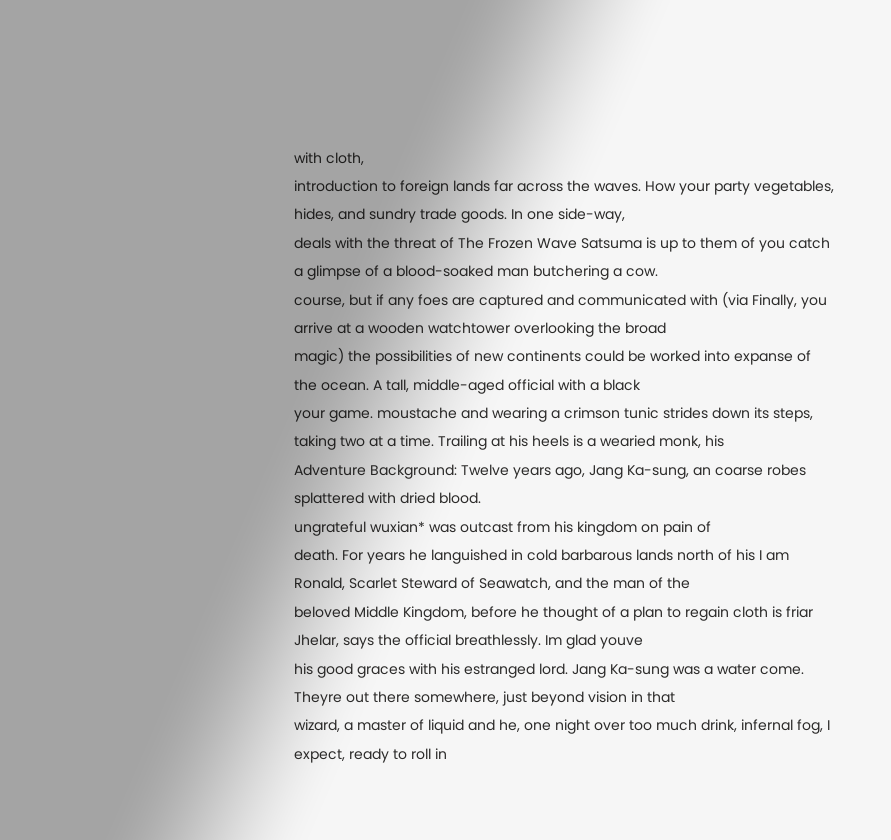with cloth,
introduction to foreign lands far across the waves. How your party vegetables, hides, and sundry trade goods. In one side-way,
deals with the threat of The Frozen Wave Satsuma is up to them of you catch a glimpse of a blood-soaked man butchering a cow.
course, but if any foes are captured and communicated with (via Finally, you arrive at a wooden watchtower overlooking the broad
magic) the possibilities of new continents could be worked into expanse of the ocean. A tall, middle-aged official with a black
your game. moustache and wearing a crimson tunic strides down its steps,
taking two at a time. Trailing at his heels is a wearied monk, his
Adventure Background: Twelve years ago, Jang Ka-sung, an coarse robes splattered with dried blood.
ungrateful wuxian* was outcast from his kingdom on pain of
death. For years he languished in cold barbarous lands north of his I am Ronald, Scarlet Steward of Seawatch, and the man of the
beloved Middle Kingdom, before he thought of a plan to regain cloth is friar Jhelar, says the official breathlessly. Im glad youve
his good graces with his estranged lord. Jang Ka-sung was a water come. Theyre out there somewhere, just beyond vision in that
wizard, a master of liquid and he, one night over too much drink, infernal fog, I expect, ready to roll in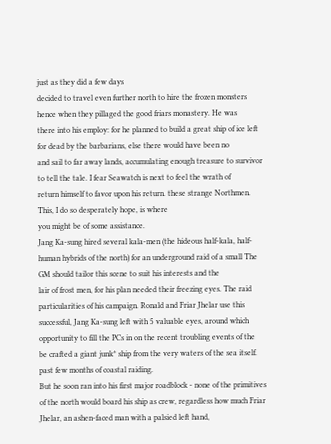just as they did a few days
decided to travel even further north to hire the frozen monsters hence when they pillaged the good friars monastery. He was
there into his employ: for he planned to build a great ship of ice left for dead by the barbarians, else there would have been no
and sail to far away lands, accumulating enough treasure to survivor to tell the tale. I fear Seawatch is next to feel the wrath of
return himself to favor upon his return. these strange Northmen. This, I do so desperately hope, is where
you might be of some assistance.
Jang Ka-sung hired several kala-men (the hideous half-kala, half-
human hybrids of the north) for an underground raid of a small The GM should tailor this scene to suit his interests and the
lair of frost men, for his plan needed their freezing eyes. The raid particularities of his campaign. Ronald and Friar Jhelar use this
successful, Jang Ka-sung left with 5 valuable eyes, around which opportunity to fill the PCs in on the recent troubling events of the
be crafted a giant junk* ship from the very waters of the sea itself. past few months of coastal raiding.
But he soon ran into his first major roadblock - none of the primitives
of the north would board his ship as crew, regardless how much Friar Jhelar, an ashen-faced man with a palsied left hand,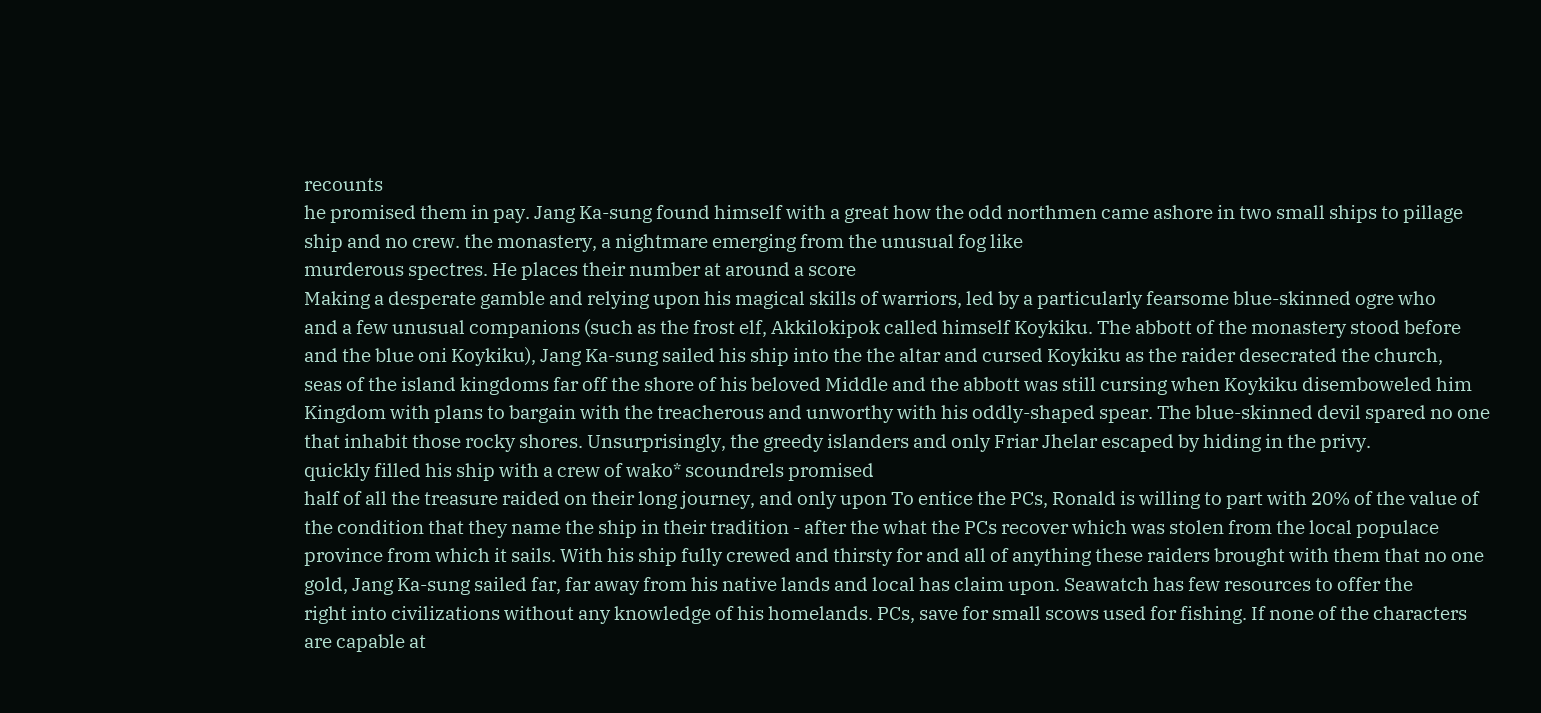recounts
he promised them in pay. Jang Ka-sung found himself with a great how the odd northmen came ashore in two small ships to pillage
ship and no crew. the monastery, a nightmare emerging from the unusual fog like
murderous spectres. He places their number at around a score
Making a desperate gamble and relying upon his magical skills of warriors, led by a particularly fearsome blue-skinned ogre who
and a few unusual companions (such as the frost elf, Akkilokipok called himself Koykiku. The abbott of the monastery stood before
and the blue oni Koykiku), Jang Ka-sung sailed his ship into the the altar and cursed Koykiku as the raider desecrated the church,
seas of the island kingdoms far off the shore of his beloved Middle and the abbott was still cursing when Koykiku disemboweled him
Kingdom with plans to bargain with the treacherous and unworthy with his oddly-shaped spear. The blue-skinned devil spared no one
that inhabit those rocky shores. Unsurprisingly, the greedy islanders and only Friar Jhelar escaped by hiding in the privy.
quickly filled his ship with a crew of wako* scoundrels promised
half of all the treasure raided on their long journey, and only upon To entice the PCs, Ronald is willing to part with 20% of the value of
the condition that they name the ship in their tradition - after the what the PCs recover which was stolen from the local populace
province from which it sails. With his ship fully crewed and thirsty for and all of anything these raiders brought with them that no one
gold, Jang Ka-sung sailed far, far away from his native lands and local has claim upon. Seawatch has few resources to offer the
right into civilizations without any knowledge of his homelands. PCs, save for small scows used for fishing. If none of the characters
are capable at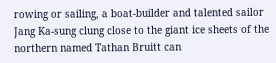rowing or sailing, a boat-builder and talented sailor
Jang Ka-sung clung close to the giant ice sheets of the northern named Tathan Bruitt can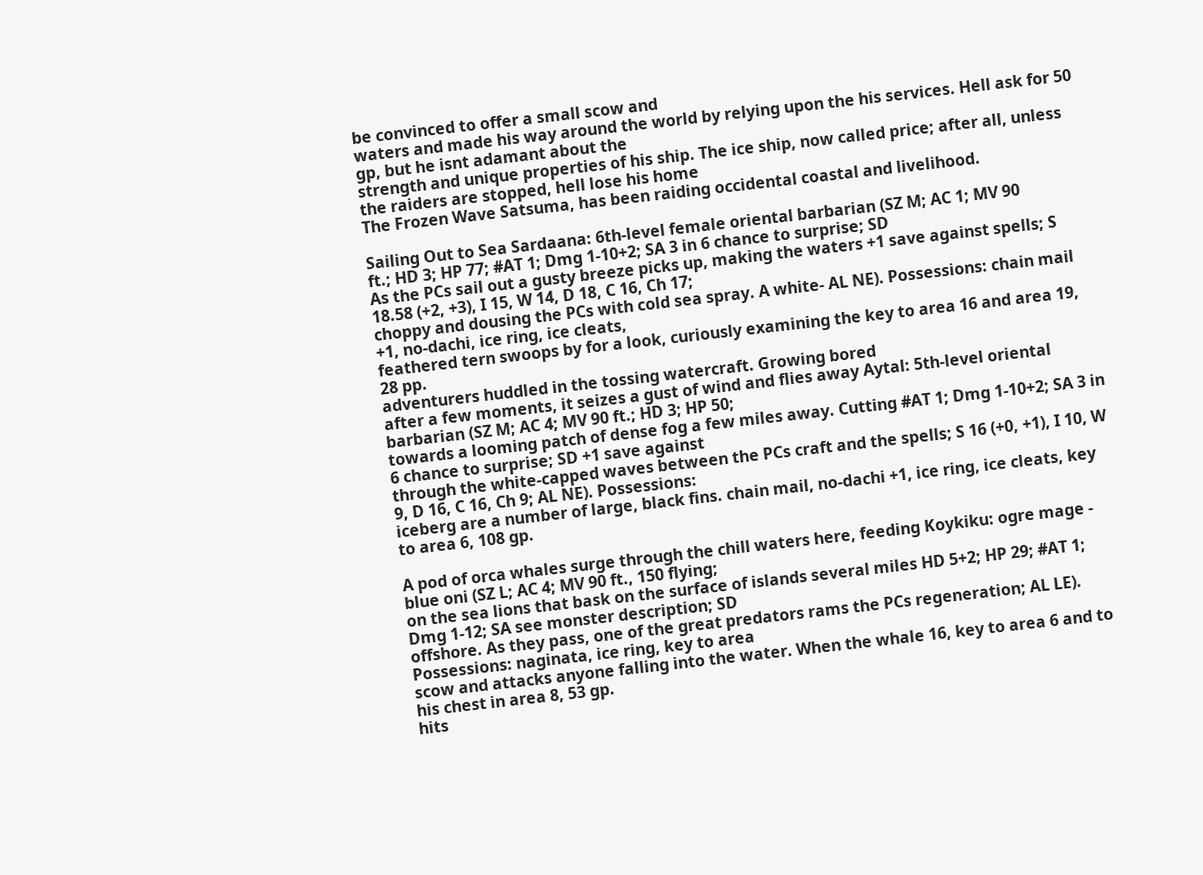be convinced to offer a small scow and
waters and made his way around the world by relying upon the his services. Hell ask for 50 gp, but he isnt adamant about the
strength and unique properties of his ship. The ice ship, now called price; after all, unless the raiders are stopped, hell lose his home
The Frozen Wave Satsuma, has been raiding occidental coastal and livelihood.

Sailing Out to Sea Sardaana: 6th-level female oriental barbarian (SZ M; AC 1; MV 90
ft.; HD 3; HP 77; #AT 1; Dmg 1-10+2; SA 3 in 6 chance to surprise; SD
As the PCs sail out a gusty breeze picks up, making the waters +1 save against spells; S 18.58 (+2, +3), I 15, W 14, D 18, C 16, Ch 17;
choppy and dousing the PCs with cold sea spray. A white- AL NE). Possessions: chain mail +1, no-dachi, ice ring, ice cleats,
feathered tern swoops by for a look, curiously examining the key to area 16 and area 19, 28 pp.
adventurers huddled in the tossing watercraft. Growing bored
after a few moments, it seizes a gust of wind and flies away Aytal: 5th-level oriental barbarian (SZ M; AC 4; MV 90 ft.; HD 3; HP 50;
towards a looming patch of dense fog a few miles away. Cutting #AT 1; Dmg 1-10+2; SA 3 in 6 chance to surprise; SD +1 save against
through the white-capped waves between the PCs craft and the spells; S 16 (+0, +1), I 10, W 9, D 16, C 16, Ch 9; AL NE). Possessions:
iceberg are a number of large, black fins. chain mail, no-dachi +1, ice ring, ice cleats, key to area 6, 108 gp.

A pod of orca whales surge through the chill waters here, feeding Koykiku: ogre mage - blue oni (SZ L; AC 4; MV 90 ft., 150 flying;
on the sea lions that bask on the surface of islands several miles HD 5+2; HP 29; #AT 1; Dmg 1-12; SA see monster description; SD
offshore. As they pass, one of the great predators rams the PCs regeneration; AL LE). Possessions: naginata, ice ring, key to area
scow and attacks anyone falling into the water. When the whale 16, key to area 6 and to his chest in area 8, 53 gp.
hits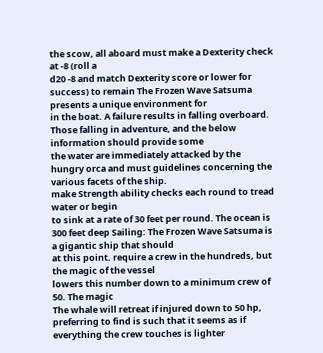the scow, all aboard must make a Dexterity check at -8 (roll a
d20 -8 and match Dexterity score or lower for success) to remain The Frozen Wave Satsuma presents a unique environment for
in the boat. A failure results in falling overboard. Those falling in adventure, and the below information should provide some
the water are immediately attacked by the hungry orca and must guidelines concerning the various facets of the ship.
make Strength ability checks each round to tread water or begin
to sink at a rate of 30 feet per round. The ocean is 300 feet deep Sailing: The Frozen Wave Satsuma is a gigantic ship that should
at this point. require a crew in the hundreds, but the magic of the vessel
lowers this number down to a minimum crew of 50. The magic
The whale will retreat if injured down to 50 hp, preferring to find is such that it seems as if everything the crew touches is lighter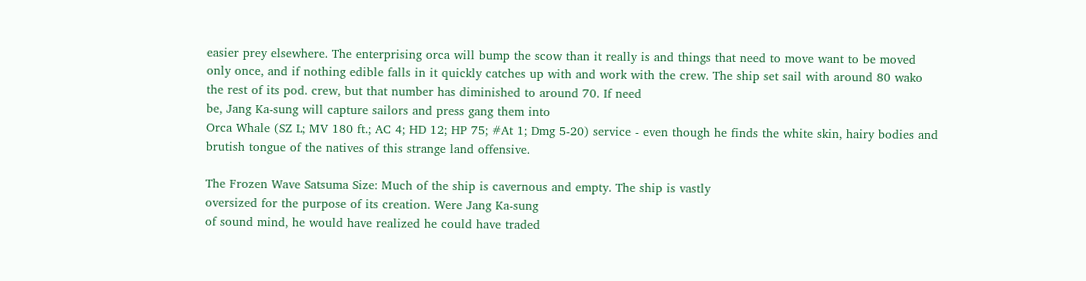easier prey elsewhere. The enterprising orca will bump the scow than it really is and things that need to move want to be moved
only once, and if nothing edible falls in it quickly catches up with and work with the crew. The ship set sail with around 80 wako
the rest of its pod. crew, but that number has diminished to around 70. If need
be, Jang Ka-sung will capture sailors and press gang them into
Orca Whale (SZ L; MV 180 ft.; AC 4; HD 12; HP 75; #At 1; Dmg 5-20) service - even though he finds the white skin, hairy bodies and
brutish tongue of the natives of this strange land offensive.

The Frozen Wave Satsuma Size: Much of the ship is cavernous and empty. The ship is vastly
oversized for the purpose of its creation. Were Jang Ka-sung
of sound mind, he would have realized he could have traded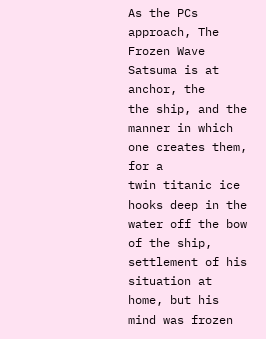As the PCs approach, The Frozen Wave Satsuma is at anchor, the
the ship, and the manner in which one creates them, for a
twin titanic ice hooks deep in the water off the bow of the ship,
settlement of his situation at home, but his mind was frozen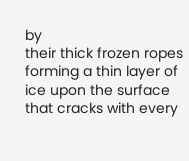by
their thick frozen ropes forming a thin layer of ice upon the surface
that cracks with every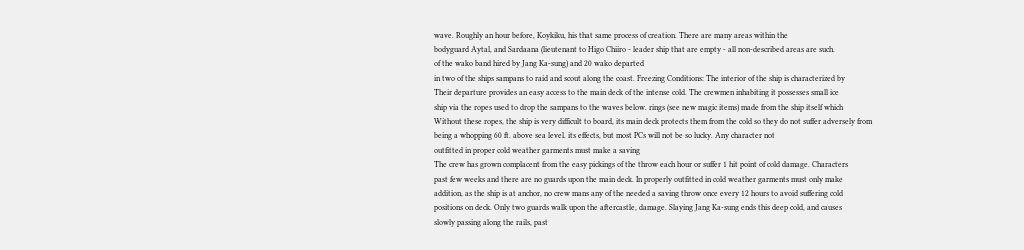wave. Roughly an hour before, Koykiku, his that same process of creation. There are many areas within the
bodyguard Aytal, and Sardaana (lieutenant to Higo Chiiro - leader ship that are empty - all non-described areas are such.
of the wako band hired by Jang Ka-sung) and 20 wako departed
in two of the ships sampans to raid and scout along the coast. Freezing Conditions: The interior of the ship is characterized by
Their departure provides an easy access to the main deck of the intense cold. The crewmen inhabiting it possesses small ice
ship via the ropes used to drop the sampans to the waves below. rings (see new magic items) made from the ship itself which
Without these ropes, the ship is very difficult to board, its main deck protects them from the cold so they do not suffer adversely from
being a whopping 60 ft. above sea level. its effects, but most PCs will not be so lucky. Any character not
outfitted in proper cold weather garments must make a saving
The crew has grown complacent from the easy pickings of the throw each hour or suffer 1 hit point of cold damage. Characters
past few weeks and there are no guards upon the main deck. In properly outfitted in cold weather garments must only make
addition, as the ship is at anchor, no crew mans any of the needed a saving throw once every 12 hours to avoid suffering cold
positions on deck. Only two guards walk upon the aftercastle, damage. Slaying Jang Ka-sung ends this deep cold, and causes
slowly passing along the rails, past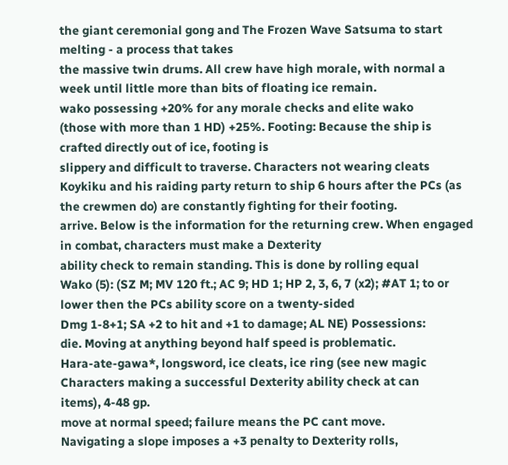the giant ceremonial gong and The Frozen Wave Satsuma to start melting - a process that takes
the massive twin drums. All crew have high morale, with normal a week until little more than bits of floating ice remain.
wako possessing +20% for any morale checks and elite wako
(those with more than 1 HD) +25%. Footing: Because the ship is crafted directly out of ice, footing is
slippery and difficult to traverse. Characters not wearing cleats
Koykiku and his raiding party return to ship 6 hours after the PCs (as the crewmen do) are constantly fighting for their footing.
arrive. Below is the information for the returning crew. When engaged in combat, characters must make a Dexterity
ability check to remain standing. This is done by rolling equal
Wako (5): (SZ M; MV 120 ft.; AC 9; HD 1; HP 2, 3, 6, 7 (x2); #AT 1; to or lower then the PCs ability score on a twenty-sided
Dmg 1-8+1; SA +2 to hit and +1 to damage; AL NE) Possessions:
die. Moving at anything beyond half speed is problematic.
Hara-ate-gawa*, longsword, ice cleats, ice ring (see new magic
Characters making a successful Dexterity ability check at can
items), 4-48 gp.
move at normal speed; failure means the PC cant move.
Navigating a slope imposes a +3 penalty to Dexterity rolls,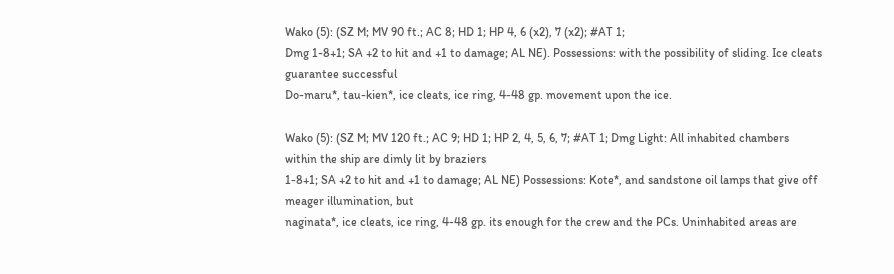Wako (5): (SZ M; MV 90 ft.; AC 8; HD 1; HP 4, 6 (x2), 7 (x2); #AT 1;
Dmg 1-8+1; SA +2 to hit and +1 to damage; AL NE). Possessions: with the possibility of sliding. Ice cleats guarantee successful
Do-maru*, tau-kien*, ice cleats, ice ring, 4-48 gp. movement upon the ice.

Wako (5): (SZ M; MV 120 ft.; AC 9; HD 1; HP 2, 4, 5, 6, 7; #AT 1; Dmg Light: All inhabited chambers within the ship are dimly lit by braziers
1-8+1; SA +2 to hit and +1 to damage; AL NE) Possessions: Kote*, and sandstone oil lamps that give off meager illumination, but
naginata*, ice cleats, ice ring, 4-48 gp. its enough for the crew and the PCs. Uninhabited areas are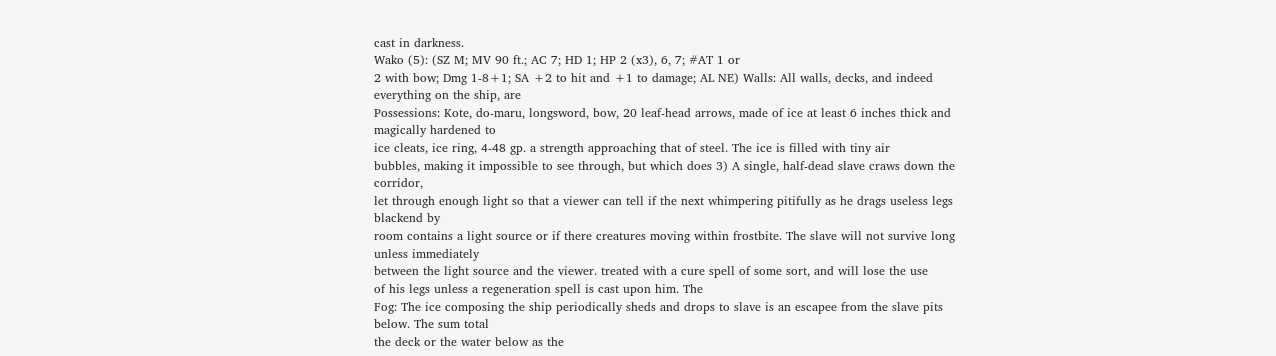cast in darkness.
Wako (5): (SZ M; MV 90 ft.; AC 7; HD 1; HP 2 (x3), 6, 7; #AT 1 or
2 with bow; Dmg 1-8+1; SA +2 to hit and +1 to damage; AL NE) Walls: All walls, decks, and indeed everything on the ship, are
Possessions: Kote, do-maru, longsword, bow, 20 leaf-head arrows, made of ice at least 6 inches thick and magically hardened to
ice cleats, ice ring, 4-48 gp. a strength approaching that of steel. The ice is filled with tiny air
bubbles, making it impossible to see through, but which does 3) A single, half-dead slave craws down the corridor,
let through enough light so that a viewer can tell if the next whimpering pitifully as he drags useless legs blackend by
room contains a light source or if there creatures moving within frostbite. The slave will not survive long unless immediately
between the light source and the viewer. treated with a cure spell of some sort, and will lose the use
of his legs unless a regeneration spell is cast upon him. The
Fog: The ice composing the ship periodically sheds and drops to slave is an escapee from the slave pits below. The sum total
the deck or the water below as the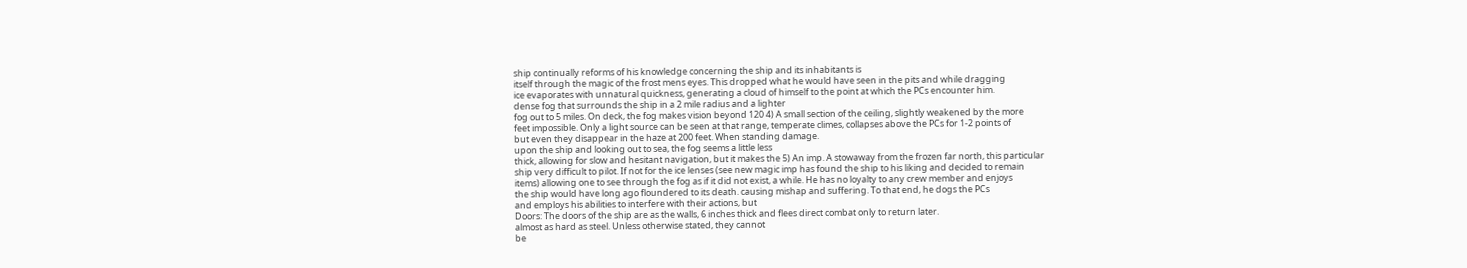ship continually reforms of his knowledge concerning the ship and its inhabitants is
itself through the magic of the frost mens eyes. This dropped what he would have seen in the pits and while dragging
ice evaporates with unnatural quickness, generating a cloud of himself to the point at which the PCs encounter him.
dense fog that surrounds the ship in a 2 mile radius and a lighter
fog out to 5 miles. On deck, the fog makes vision beyond 120 4) A small section of the ceiling, slightly weakened by the more
feet impossible. Only a light source can be seen at that range, temperate climes, collapses above the PCs for 1-2 points of
but even they disappear in the haze at 200 feet. When standing damage.
upon the ship and looking out to sea, the fog seems a little less
thick, allowing for slow and hesitant navigation, but it makes the 5) An imp. A stowaway from the frozen far north, this particular
ship very difficult to pilot. If not for the ice lenses (see new magic imp has found the ship to his liking and decided to remain
items) allowing one to see through the fog as if it did not exist, a while. He has no loyalty to any crew member and enjoys
the ship would have long ago floundered to its death. causing mishap and suffering. To that end, he dogs the PCs
and employs his abilities to interfere with their actions, but
Doors: The doors of the ship are as the walls, 6 inches thick and flees direct combat only to return later.
almost as hard as steel. Unless otherwise stated, they cannot
be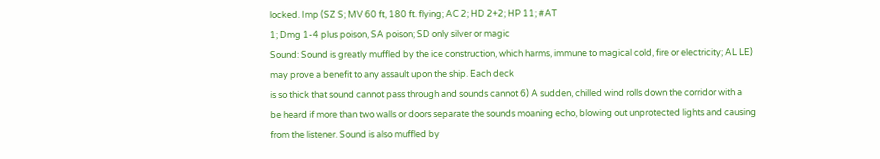locked. Imp (SZ S; MV 60 ft, 180 ft. flying; AC 2; HD 2+2; HP 11; #AT
1; Dmg 1-4 plus poison, SA poison; SD only silver or magic
Sound: Sound is greatly muffled by the ice construction, which harms, immune to magical cold, fire or electricity; AL LE)
may prove a benefit to any assault upon the ship. Each deck
is so thick that sound cannot pass through and sounds cannot 6) A sudden, chilled wind rolls down the corridor with a
be heard if more than two walls or doors separate the sounds moaning echo, blowing out unprotected lights and causing
from the listener. Sound is also muffled by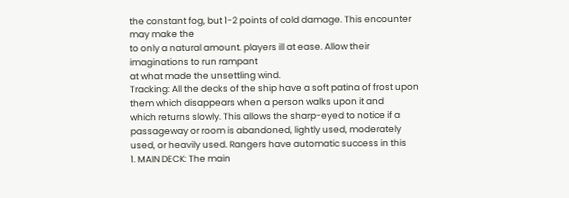the constant fog, but 1-2 points of cold damage. This encounter may make the
to only a natural amount. players ill at ease. Allow their imaginations to run rampant
at what made the unsettling wind.
Tracking: All the decks of the ship have a soft patina of frost upon
them which disappears when a person walks upon it and
which returns slowly. This allows the sharp-eyed to notice if a
passageway or room is abandoned, lightly used, moderately
used, or heavily used. Rangers have automatic success in this
1. MAIN DECK: The main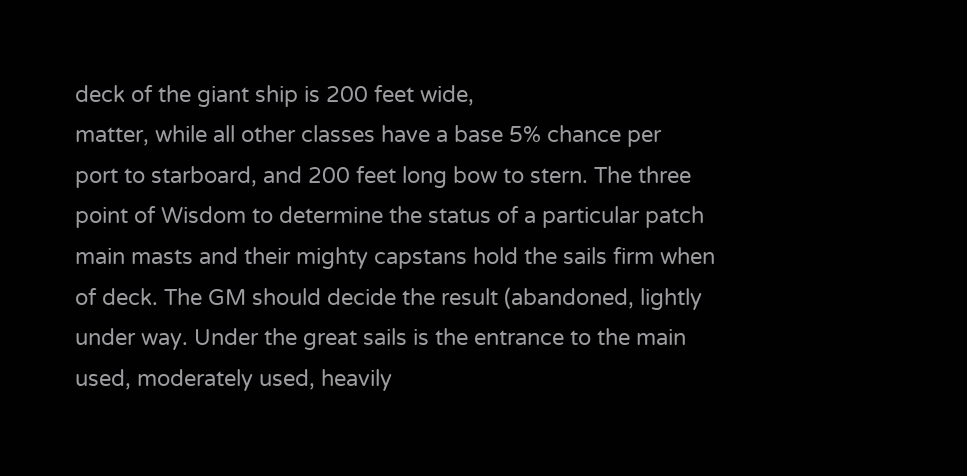deck of the giant ship is 200 feet wide,
matter, while all other classes have a base 5% chance per
port to starboard, and 200 feet long bow to stern. The three
point of Wisdom to determine the status of a particular patch
main masts and their mighty capstans hold the sails firm when
of deck. The GM should decide the result (abandoned, lightly
under way. Under the great sails is the entrance to the main
used, moderately used, heavily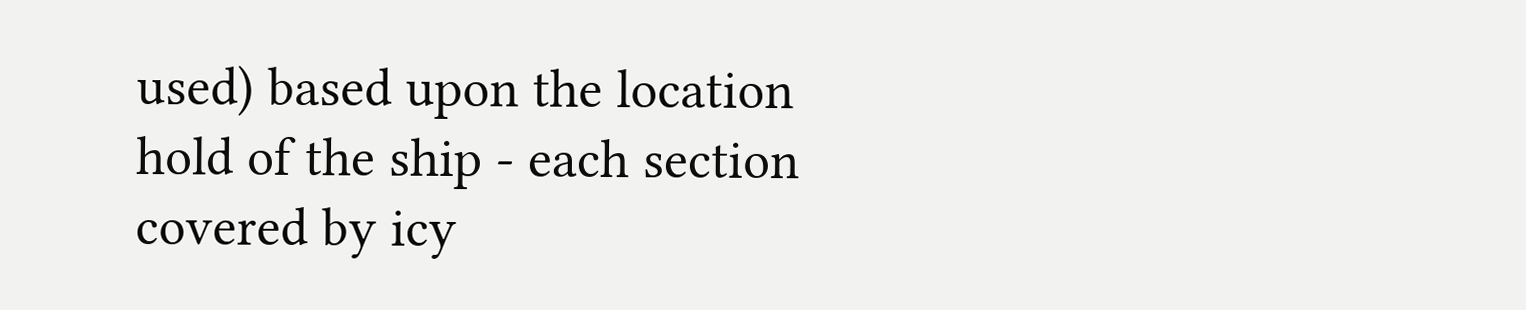used) based upon the location
hold of the ship - each section covered by icy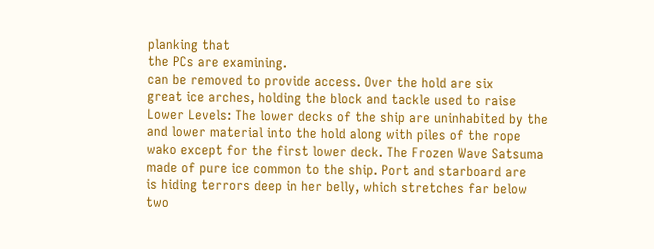planking that
the PCs are examining.
can be removed to provide access. Over the hold are six
great ice arches, holding the block and tackle used to raise
Lower Levels: The lower decks of the ship are uninhabited by the
and lower material into the hold along with piles of the rope
wako except for the first lower deck. The Frozen Wave Satsuma
made of pure ice common to the ship. Port and starboard are
is hiding terrors deep in her belly, which stretches far below
two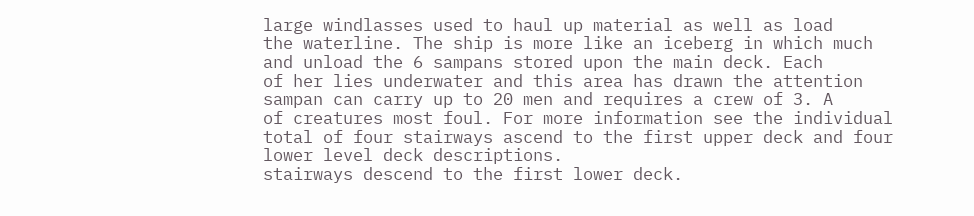large windlasses used to haul up material as well as load
the waterline. The ship is more like an iceberg in which much
and unload the 6 sampans stored upon the main deck. Each
of her lies underwater and this area has drawn the attention
sampan can carry up to 20 men and requires a crew of 3. A
of creatures most foul. For more information see the individual
total of four stairways ascend to the first upper deck and four
lower level deck descriptions.
stairways descend to the first lower deck.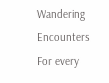Wandering Encounters For every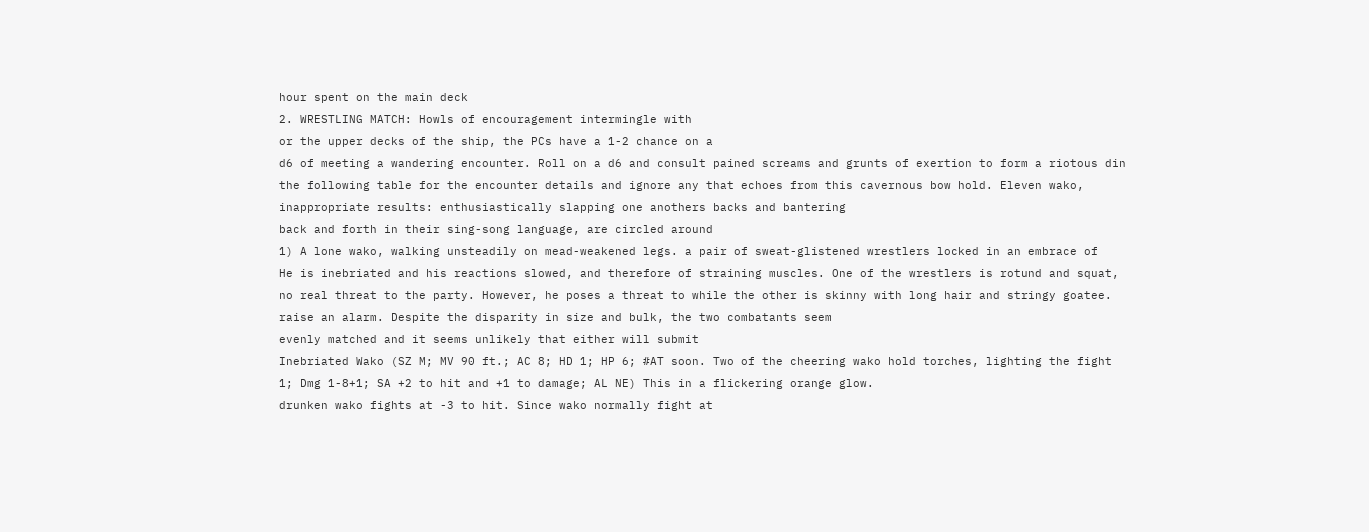hour spent on the main deck
2. WRESTLING MATCH: Howls of encouragement intermingle with
or the upper decks of the ship, the PCs have a 1-2 chance on a
d6 of meeting a wandering encounter. Roll on a d6 and consult pained screams and grunts of exertion to form a riotous din
the following table for the encounter details and ignore any that echoes from this cavernous bow hold. Eleven wako,
inappropriate results: enthusiastically slapping one anothers backs and bantering
back and forth in their sing-song language, are circled around
1) A lone wako, walking unsteadily on mead-weakened legs. a pair of sweat-glistened wrestlers locked in an embrace of
He is inebriated and his reactions slowed, and therefore of straining muscles. One of the wrestlers is rotund and squat,
no real threat to the party. However, he poses a threat to while the other is skinny with long hair and stringy goatee.
raise an alarm. Despite the disparity in size and bulk, the two combatants seem
evenly matched and it seems unlikely that either will submit
Inebriated Wako (SZ M; MV 90 ft.; AC 8; HD 1; HP 6; #AT soon. Two of the cheering wako hold torches, lighting the fight
1; Dmg 1-8+1; SA +2 to hit and +1 to damage; AL NE) This in a flickering orange glow.
drunken wako fights at -3 to hit. Since wako normally fight at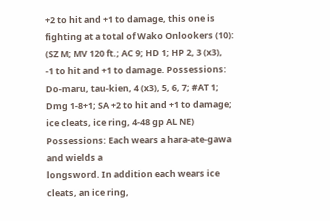+2 to hit and +1 to damage, this one is fighting at a total of Wako Onlookers (10): (SZ M; MV 120 ft.; AC 9; HD 1; HP 2, 3 (x3),
-1 to hit and +1 to damage. Possessions: Do-maru, tau-kien, 4 (x3), 5, 6, 7; #AT 1; Dmg 1-8+1; SA +2 to hit and +1 to damage;
ice cleats, ice ring, 4-48 gp AL NE) Possessions: Each wears a hara-ate-gawa and wields a
longsword. In addition each wears ice cleats, an ice ring,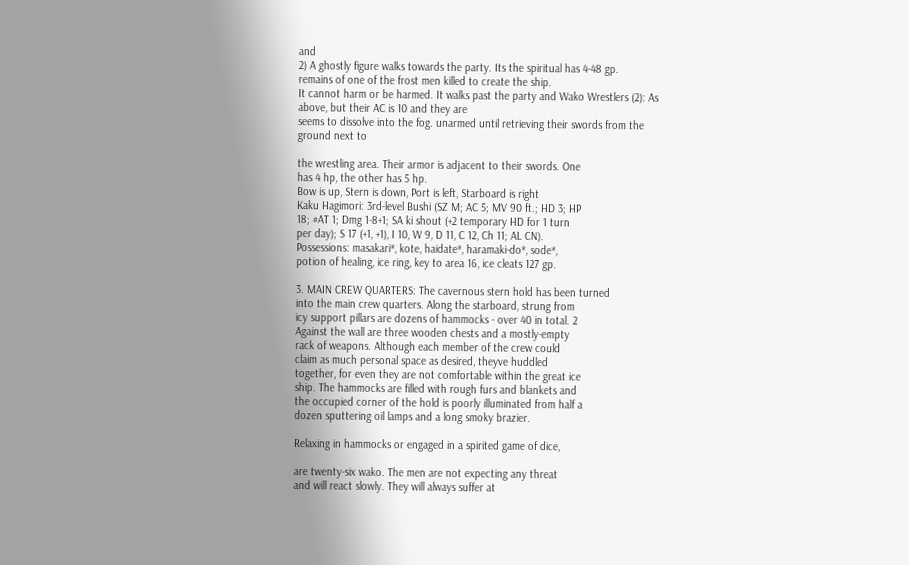and
2) A ghostly figure walks towards the party. Its the spiritual has 4-48 gp.
remains of one of the frost men killed to create the ship.
It cannot harm or be harmed. It walks past the party and Wako Wrestlers (2): As above, but their AC is 10 and they are
seems to dissolve into the fog. unarmed until retrieving their swords from the ground next to

the wrestling area. Their armor is adjacent to their swords. One
has 4 hp, the other has 5 hp.
Bow is up, Stern is down, Port is left, Starboard is right
Kaku Hagimori: 3rd-level Bushi (SZ M; AC 5; MV 90 ft.; HD 3; HP
18; #AT 1; Dmg 1-8+1; SA ki shout (+2 temporary HD for 1 turn
per day); S 17 (+1, +1), I 10, W 9, D 11, C 12, Ch 11; AL CN).
Possessions: masakari*, kote, haidate*, haramaki-do*, sode*,
potion of healing, ice ring, key to area 16, ice cleats 127 gp.

3. MAIN CREW QUARTERS: The cavernous stern hold has been turned
into the main crew quarters. Along the starboard, strung from
icy support pillars are dozens of hammocks - over 40 in total. 2
Against the wall are three wooden chests and a mostly-empty
rack of weapons. Although each member of the crew could
claim as much personal space as desired, theyve huddled
together, for even they are not comfortable within the great ice
ship. The hammocks are filled with rough furs and blankets and
the occupied corner of the hold is poorly illuminated from half a
dozen sputtering oil lamps and a long smoky brazier.

Relaxing in hammocks or engaged in a spirited game of dice,

are twenty-six wako. The men are not expecting any threat
and will react slowly. They will always suffer at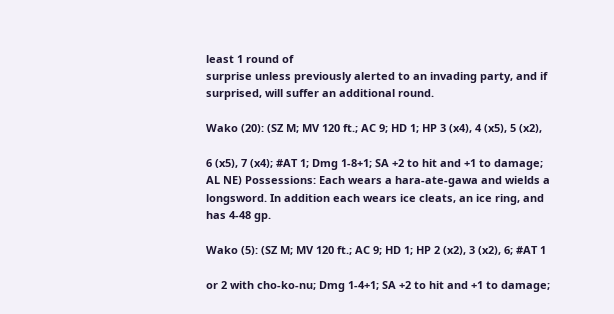least 1 round of
surprise unless previously alerted to an invading party, and if
surprised, will suffer an additional round.

Wako (20): (SZ M; MV 120 ft.; AC 9; HD 1; HP 3 (x4), 4 (x5), 5 (x2),

6 (x5), 7 (x4); #AT 1; Dmg 1-8+1; SA +2 to hit and +1 to damage;
AL NE) Possessions: Each wears a hara-ate-gawa and wields a
longsword. In addition each wears ice cleats, an ice ring, and
has 4-48 gp.

Wako (5): (SZ M; MV 120 ft.; AC 9; HD 1; HP 2 (x2), 3 (x2), 6; #AT 1

or 2 with cho-ko-nu; Dmg 1-4+1; SA +2 to hit and +1 to damage;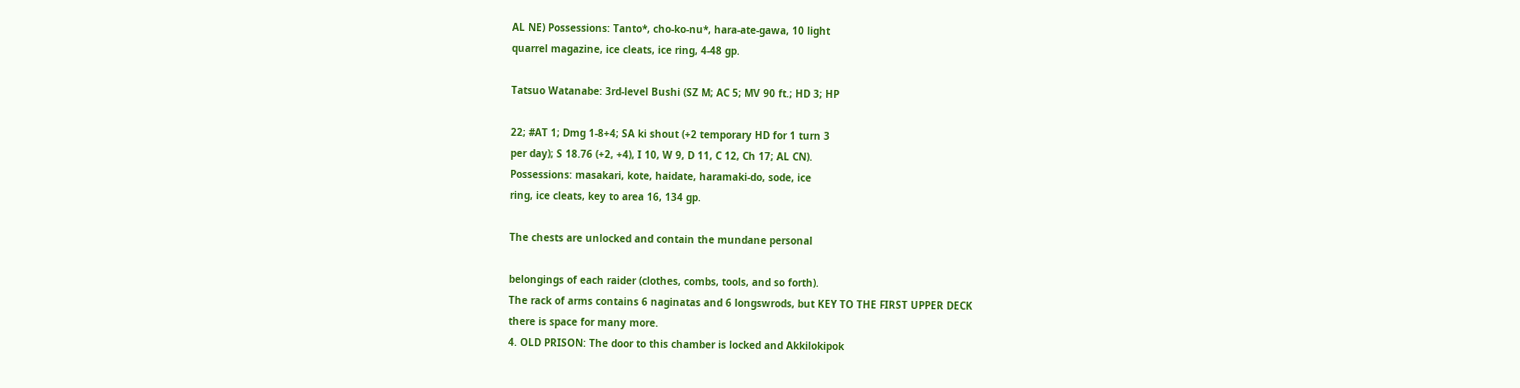AL NE) Possessions: Tanto*, cho-ko-nu*, hara-ate-gawa, 10 light
quarrel magazine, ice cleats, ice ring, 4-48 gp.

Tatsuo Watanabe: 3rd-level Bushi (SZ M; AC 5; MV 90 ft.; HD 3; HP

22; #AT 1; Dmg 1-8+4; SA ki shout (+2 temporary HD for 1 turn 3
per day); S 18.76 (+2, +4), I 10, W 9, D 11, C 12, Ch 17; AL CN).
Possessions: masakari, kote, haidate, haramaki-do, sode, ice
ring, ice cleats, key to area 16, 134 gp.

The chests are unlocked and contain the mundane personal

belongings of each raider (clothes, combs, tools, and so forth).
The rack of arms contains 6 naginatas and 6 longswrods, but KEY TO THE FIRST UPPER DECK
there is space for many more.
4. OLD PRISON: The door to this chamber is locked and Akkilokipok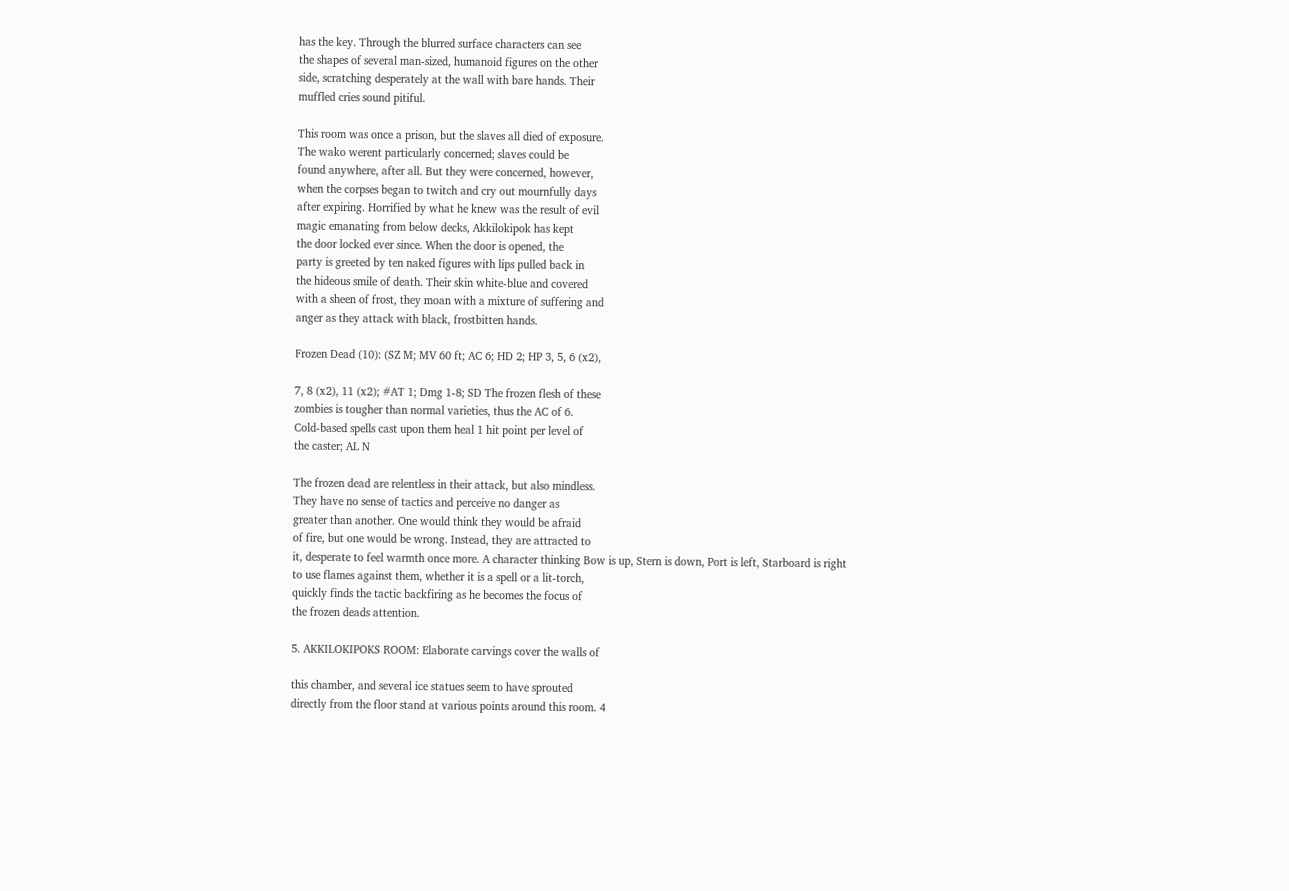has the key. Through the blurred surface characters can see
the shapes of several man-sized, humanoid figures on the other
side, scratching desperately at the wall with bare hands. Their
muffled cries sound pitiful.

This room was once a prison, but the slaves all died of exposure.
The wako werent particularly concerned; slaves could be
found anywhere, after all. But they were concerned, however,
when the corpses began to twitch and cry out mournfully days
after expiring. Horrified by what he knew was the result of evil
magic emanating from below decks, Akkilokipok has kept
the door locked ever since. When the door is opened, the
party is greeted by ten naked figures with lips pulled back in
the hideous smile of death. Their skin white-blue and covered
with a sheen of frost, they moan with a mixture of suffering and
anger as they attack with black, frostbitten hands.

Frozen Dead (10): (SZ M; MV 60 ft; AC 6; HD 2; HP 3, 5, 6 (x2),

7, 8 (x2), 11 (x2); #AT 1; Dmg 1-8; SD The frozen flesh of these
zombies is tougher than normal varieties, thus the AC of 6.
Cold-based spells cast upon them heal 1 hit point per level of
the caster; AL N

The frozen dead are relentless in their attack, but also mindless.
They have no sense of tactics and perceive no danger as
greater than another. One would think they would be afraid
of fire, but one would be wrong. Instead, they are attracted to
it, desperate to feel warmth once more. A character thinking Bow is up, Stern is down, Port is left, Starboard is right
to use flames against them, whether it is a spell or a lit-torch,
quickly finds the tactic backfiring as he becomes the focus of
the frozen deads attention.

5. AKKILOKIPOKS ROOM: Elaborate carvings cover the walls of

this chamber, and several ice statues seem to have sprouted
directly from the floor stand at various points around this room. 4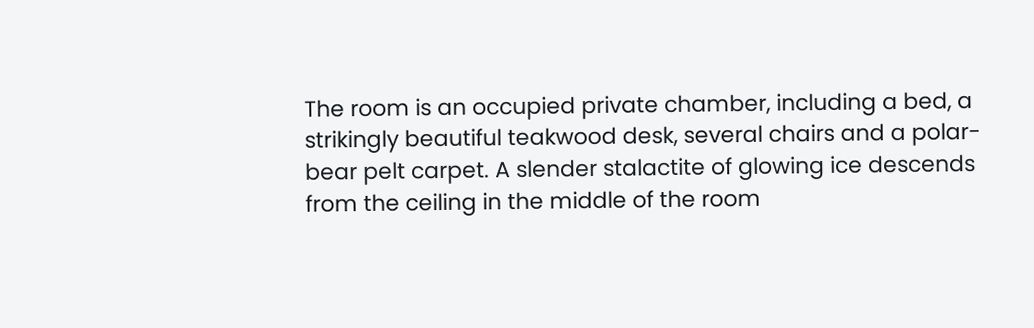The room is an occupied private chamber, including a bed, a
strikingly beautiful teakwood desk, several chairs and a polar-
bear pelt carpet. A slender stalactite of glowing ice descends
from the ceiling in the middle of the room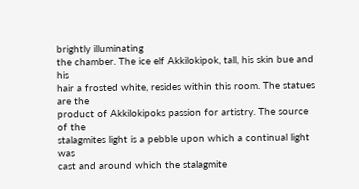brightly illuminating
the chamber. The ice elf Akkilokipok, tall, his skin bue and his
hair a frosted white, resides within this room. The statues are the
product of Akkilokipoks passion for artistry. The source of the
stalagmites light is a pebble upon which a continual light was
cast and around which the stalagmite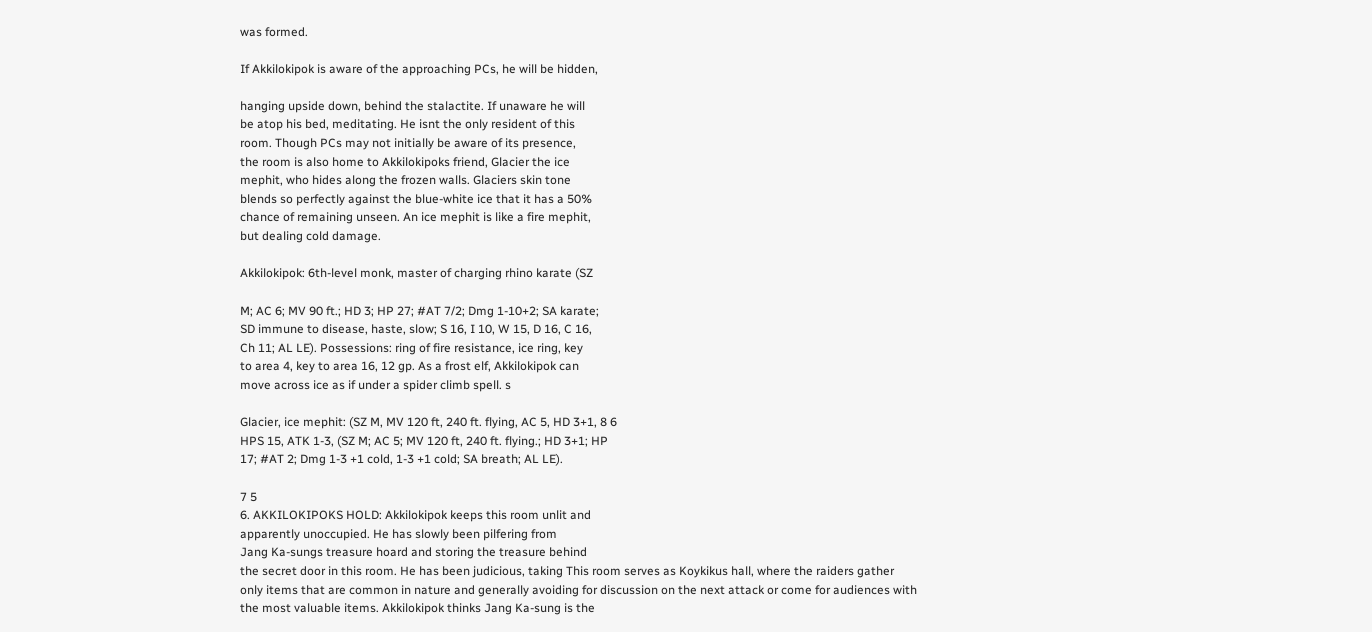was formed.

If Akkilokipok is aware of the approaching PCs, he will be hidden,

hanging upside down, behind the stalactite. If unaware he will
be atop his bed, meditating. He isnt the only resident of this
room. Though PCs may not initially be aware of its presence,
the room is also home to Akkilokipoks friend, Glacier the ice
mephit, who hides along the frozen walls. Glaciers skin tone
blends so perfectly against the blue-white ice that it has a 50%
chance of remaining unseen. An ice mephit is like a fire mephit,
but dealing cold damage.

Akkilokipok: 6th-level monk, master of charging rhino karate (SZ

M; AC 6; MV 90 ft.; HD 3; HP 27; #AT 7/2; Dmg 1-10+2; SA karate;
SD immune to disease, haste, slow; S 16, I 10, W 15, D 16, C 16,
Ch 11; AL LE). Possessions: ring of fire resistance, ice ring, key
to area 4, key to area 16, 12 gp. As a frost elf, Akkilokipok can
move across ice as if under a spider climb spell. s

Glacier, ice mephit: (SZ M, MV 120 ft, 240 ft. flying, AC 5, HD 3+1, 8 6
HPS 15, ATK 1-3, (SZ M; AC 5; MV 120 ft, 240 ft. flying.; HD 3+1; HP
17; #AT 2; Dmg 1-3 +1 cold, 1-3 +1 cold; SA breath; AL LE).

7 5
6. AKKILOKIPOKS HOLD: Akkilokipok keeps this room unlit and
apparently unoccupied. He has slowly been pilfering from
Jang Ka-sungs treasure hoard and storing the treasure behind
the secret door in this room. He has been judicious, taking This room serves as Koykikus hall, where the raiders gather
only items that are common in nature and generally avoiding for discussion on the next attack or come for audiences with
the most valuable items. Akkilokipok thinks Jang Ka-sung is the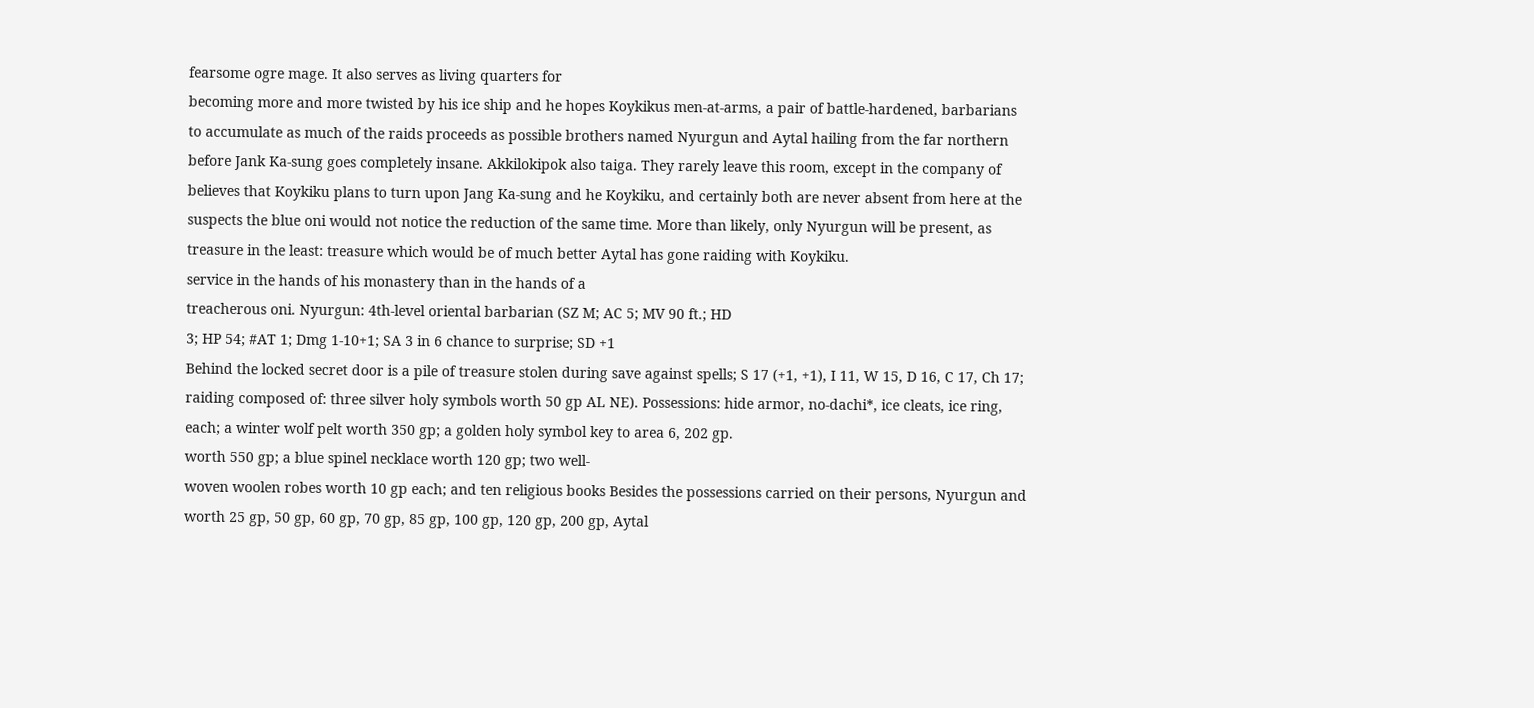fearsome ogre mage. It also serves as living quarters for
becoming more and more twisted by his ice ship and he hopes Koykikus men-at-arms, a pair of battle-hardened, barbarians
to accumulate as much of the raids proceeds as possible brothers named Nyurgun and Aytal hailing from the far northern
before Jank Ka-sung goes completely insane. Akkilokipok also taiga. They rarely leave this room, except in the company of
believes that Koykiku plans to turn upon Jang Ka-sung and he Koykiku, and certainly both are never absent from here at the
suspects the blue oni would not notice the reduction of the same time. More than likely, only Nyurgun will be present, as
treasure in the least: treasure which would be of much better Aytal has gone raiding with Koykiku.
service in the hands of his monastery than in the hands of a
treacherous oni. Nyurgun: 4th-level oriental barbarian (SZ M; AC 5; MV 90 ft.; HD
3; HP 54; #AT 1; Dmg 1-10+1; SA 3 in 6 chance to surprise; SD +1
Behind the locked secret door is a pile of treasure stolen during save against spells; S 17 (+1, +1), I 11, W 15, D 16, C 17, Ch 17;
raiding composed of: three silver holy symbols worth 50 gp AL NE). Possessions: hide armor, no-dachi*, ice cleats, ice ring,
each; a winter wolf pelt worth 350 gp; a golden holy symbol key to area 6, 202 gp.
worth 550 gp; a blue spinel necklace worth 120 gp; two well-
woven woolen robes worth 10 gp each; and ten religious books Besides the possessions carried on their persons, Nyurgun and
worth 25 gp, 50 gp, 60 gp, 70 gp, 85 gp, 100 gp, 120 gp, 200 gp, Aytal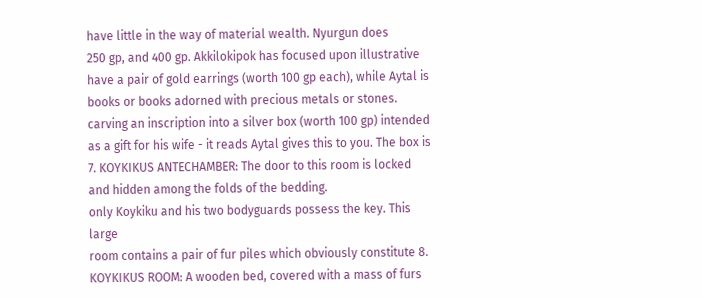have little in the way of material wealth. Nyurgun does
250 gp, and 400 gp. Akkilokipok has focused upon illustrative have a pair of gold earrings (worth 100 gp each), while Aytal is
books or books adorned with precious metals or stones. carving an inscription into a silver box (worth 100 gp) intended
as a gift for his wife - it reads Aytal gives this to you. The box is
7. KOYKIKUS ANTECHAMBER: The door to this room is locked and hidden among the folds of the bedding.
only Koykiku and his two bodyguards possess the key. This large
room contains a pair of fur piles which obviously constitute 8. KOYKIKUS ROOM: A wooden bed, covered with a mass of furs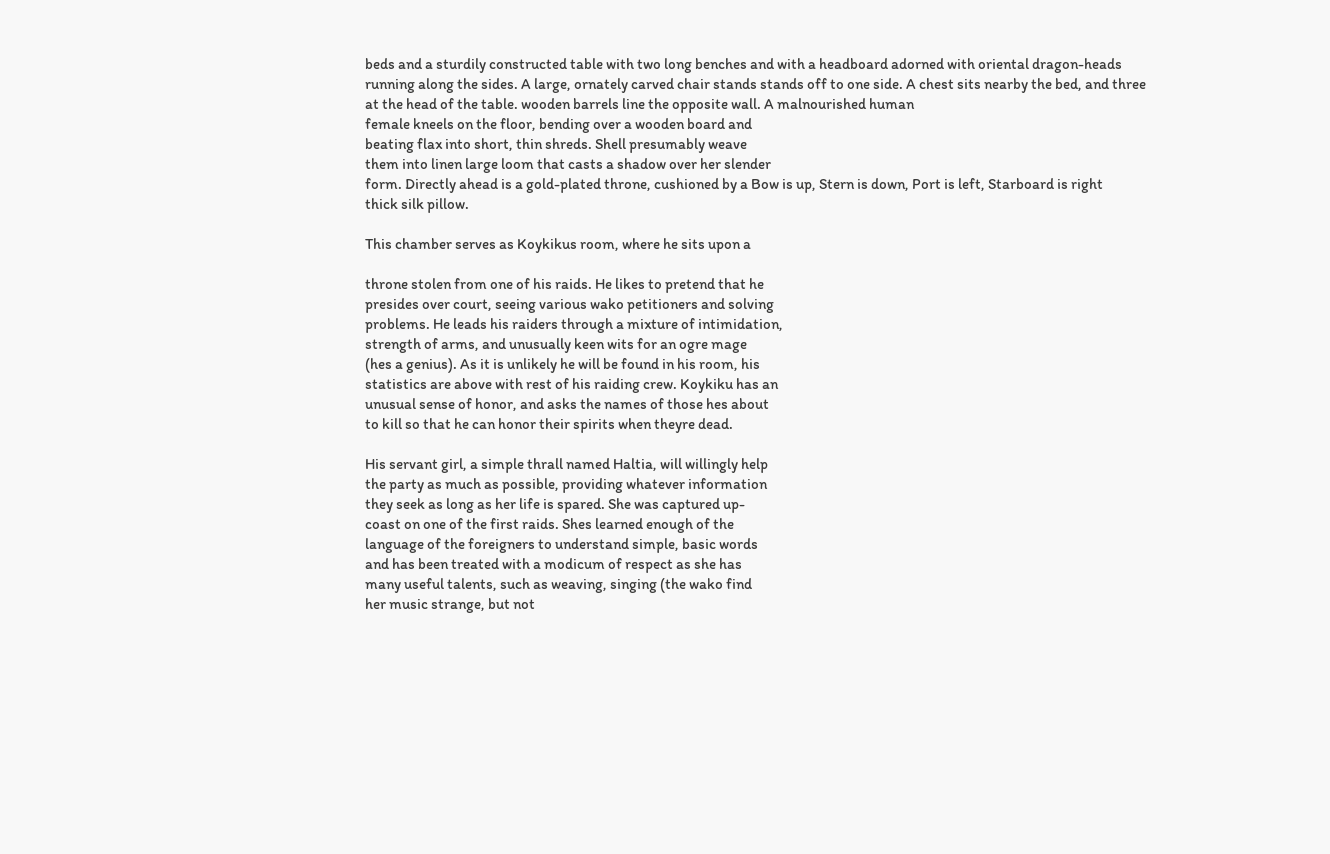beds and a sturdily constructed table with two long benches and with a headboard adorned with oriental dragon-heads
running along the sides. A large, ornately carved chair stands stands off to one side. A chest sits nearby the bed, and three
at the head of the table. wooden barrels line the opposite wall. A malnourished human
female kneels on the floor, bending over a wooden board and
beating flax into short, thin shreds. Shell presumably weave
them into linen large loom that casts a shadow over her slender
form. Directly ahead is a gold-plated throne, cushioned by a Bow is up, Stern is down, Port is left, Starboard is right
thick silk pillow.

This chamber serves as Koykikus room, where he sits upon a

throne stolen from one of his raids. He likes to pretend that he
presides over court, seeing various wako petitioners and solving
problems. He leads his raiders through a mixture of intimidation,
strength of arms, and unusually keen wits for an ogre mage
(hes a genius). As it is unlikely he will be found in his room, his
statistics are above with rest of his raiding crew. Koykiku has an
unusual sense of honor, and asks the names of those hes about
to kill so that he can honor their spirits when theyre dead.

His servant girl, a simple thrall named Haltia, will willingly help
the party as much as possible, providing whatever information
they seek as long as her life is spared. She was captured up-
coast on one of the first raids. Shes learned enough of the
language of the foreigners to understand simple, basic words
and has been treated with a modicum of respect as she has
many useful talents, such as weaving, singing (the wako find
her music strange, but not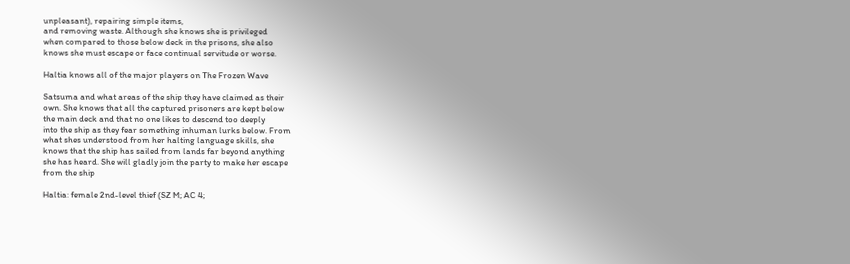unpleasant), repairing simple items,
and removing waste. Although she knows she is privileged
when compared to those below deck in the prisons, she also
knows she must escape or face continual servitude or worse.

Haltia knows all of the major players on The Frozen Wave

Satsuma and what areas of the ship they have claimed as their
own. She knows that all the captured prisoners are kept below
the main deck and that no one likes to descend too deeply
into the ship as they fear something inhuman lurks below. From
what shes understood from her halting language skills, she
knows that the ship has sailed from lands far beyond anything
she has heard. She will gladly join the party to make her escape
from the ship

Haltia: female 2nd-level thief (SZ M; AC 4;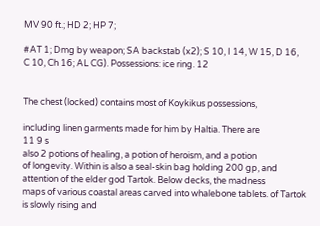MV 90 ft.; HD 2; HP 7;

#AT 1; Dmg by weapon; SA backstab (x2); S 10, I 14, W 15, D 16,
C 10, Ch 16; AL CG). Possessions: ice ring. 12


The chest (locked) contains most of Koykikus possessions,

including linen garments made for him by Haltia. There are
11 9 s
also 2 potions of healing, a potion of heroism, and a potion
of longevity. Within is also a seal-skin bag holding 200 gp, and attention of the elder god Tartok. Below decks, the madness
maps of various coastal areas carved into whalebone tablets. of Tartok is slowly rising and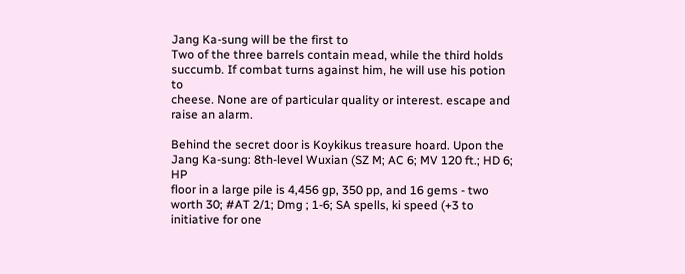Jang Ka-sung will be the first to
Two of the three barrels contain mead, while the third holds succumb. If combat turns against him, he will use his potion to
cheese. None are of particular quality or interest. escape and raise an alarm.

Behind the secret door is Koykikus treasure hoard. Upon the Jang Ka-sung: 8th-level Wuxian (SZ M; AC 6; MV 120 ft.; HD 6; HP
floor in a large pile is 4,456 gp, 350 pp, and 16 gems - two worth 30; #AT 2/1; Dmg ; 1-6; SA spells, ki speed (+3 to initiative for one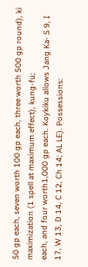50 gp each, seven worth 100 gp each, three worth 500 gp round), ki maximization (1 spell at maximum effect), kung-fu;
each, and four worth1,000 gp each. Koykiku allows Jang Ka- S 9, I 17, W 13, D 14, C 12, Ch 14; AL LE). Possessions: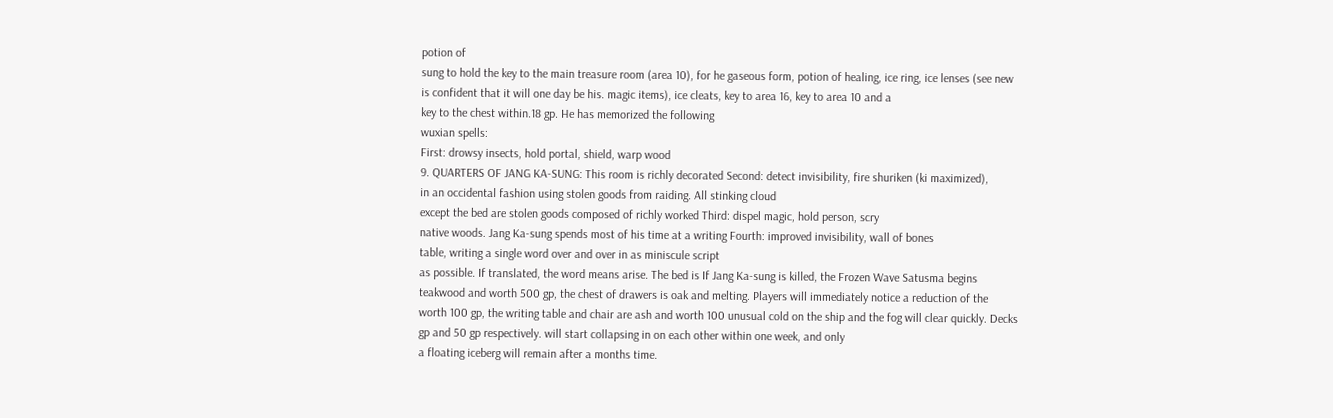potion of
sung to hold the key to the main treasure room (area 10), for he gaseous form, potion of healing, ice ring, ice lenses (see new
is confident that it will one day be his. magic items), ice cleats, key to area 16, key to area 10 and a
key to the chest within.18 gp. He has memorized the following
wuxian spells:
First: drowsy insects, hold portal, shield, warp wood
9. QUARTERS OF JANG KA-SUNG: This room is richly decorated Second: detect invisibility, fire shuriken (ki maximized),
in an occidental fashion using stolen goods from raiding. All stinking cloud
except the bed are stolen goods composed of richly worked Third: dispel magic, hold person, scry
native woods. Jang Ka-sung spends most of his time at a writing Fourth: improved invisibility, wall of bones
table, writing a single word over and over in as miniscule script
as possible. If translated, the word means arise. The bed is If Jang Ka-sung is killed, the Frozen Wave Satusma begins
teakwood and worth 500 gp, the chest of drawers is oak and melting. Players will immediately notice a reduction of the
worth 100 gp, the writing table and chair are ash and worth 100 unusual cold on the ship and the fog will clear quickly. Decks
gp and 50 gp respectively. will start collapsing in on each other within one week, and only
a floating iceberg will remain after a months time.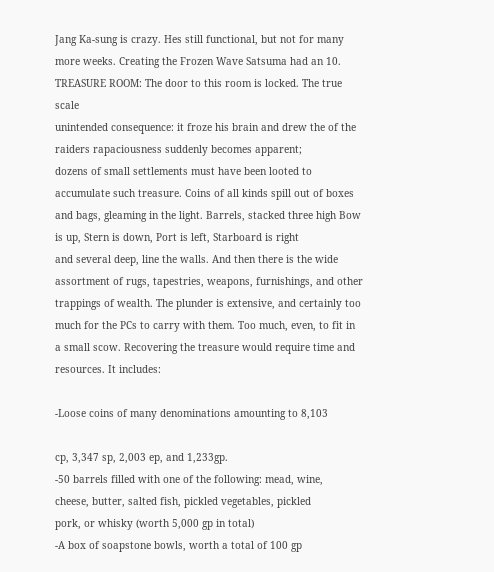Jang Ka-sung is crazy. Hes still functional, but not for many
more weeks. Creating the Frozen Wave Satsuma had an 10. TREASURE ROOM: The door to this room is locked. The true scale
unintended consequence: it froze his brain and drew the of the raiders rapaciousness suddenly becomes apparent;
dozens of small settlements must have been looted to
accumulate such treasure. Coins of all kinds spill out of boxes
and bags, gleaming in the light. Barrels, stacked three high Bow is up, Stern is down, Port is left, Starboard is right
and several deep, line the walls. And then there is the wide
assortment of rugs, tapestries, weapons, furnishings, and other
trappings of wealth. The plunder is extensive, and certainly too
much for the PCs to carry with them. Too much, even, to fit in
a small scow. Recovering the treasure would require time and
resources. It includes:

-Loose coins of many denominations amounting to 8,103

cp, 3,347 sp, 2,003 ep, and 1,233gp.
-50 barrels filled with one of the following: mead, wine,
cheese, butter, salted fish, pickled vegetables, pickled
pork, or whisky (worth 5,000 gp in total)
-A box of soapstone bowls, worth a total of 100 gp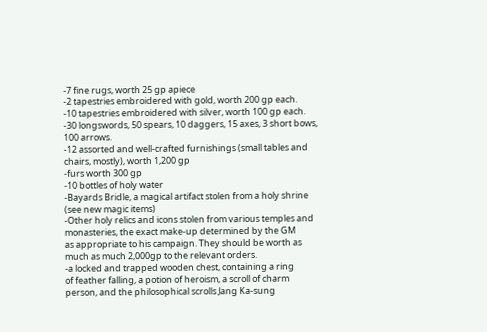-7 fine rugs, worth 25 gp apiece
-2 tapestries embroidered with gold, worth 200 gp each.
-10 tapestries embroidered with silver, worth 100 gp each.
-30 longswords, 50 spears, 10 daggers, 15 axes, 3 short bows,
100 arrows.
-12 assorted and well-crafted furnishings (small tables and
chairs, mostly), worth 1,200 gp
-furs worth 300 gp
-10 bottles of holy water
-Bayards Bridle, a magical artifact stolen from a holy shrine
(see new magic items)
-Other holy relics and icons stolen from various temples and
monasteries, the exact make-up determined by the GM
as appropriate to his campaign. They should be worth as
much as much 2,000gp to the relevant orders.
-a locked and trapped wooden chest, containing a ring
of feather falling, a potion of heroism, a scroll of charm
person, and the philosophical scrolls Jang Ka-sung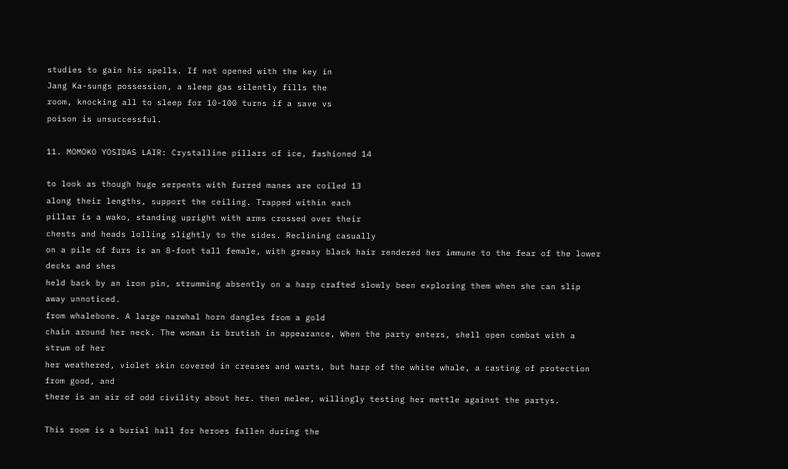studies to gain his spells. If not opened with the key in
Jang Ka-sungs possession, a sleep gas silently fills the
room, knocking all to sleep for 10-100 turns if a save vs
poison is unsuccessful.

11. MOMOKO YOSIDAS LAIR: Crystalline pillars of ice, fashioned 14

to look as though huge serpents with furred manes are coiled 13
along their lengths, support the ceiling. Trapped within each
pillar is a wako, standing upright with arms crossed over their
chests and heads lolling slightly to the sides. Reclining casually
on a pile of furs is an 8-foot tall female, with greasy black hair rendered her immune to the fear of the lower decks and shes
held back by an iron pin, strumming absently on a harp crafted slowly been exploring them when she can slip away unnoticed.
from whalebone. A large narwhal horn dangles from a gold
chain around her neck. The woman is brutish in appearance, When the party enters, shell open combat with a strum of her
her weathered, violet skin covered in creases and warts, but harp of the white whale, a casting of protection from good, and
there is an air of odd civility about her. then melee, willingly testing her mettle against the partys.

This room is a burial hall for heroes fallen during the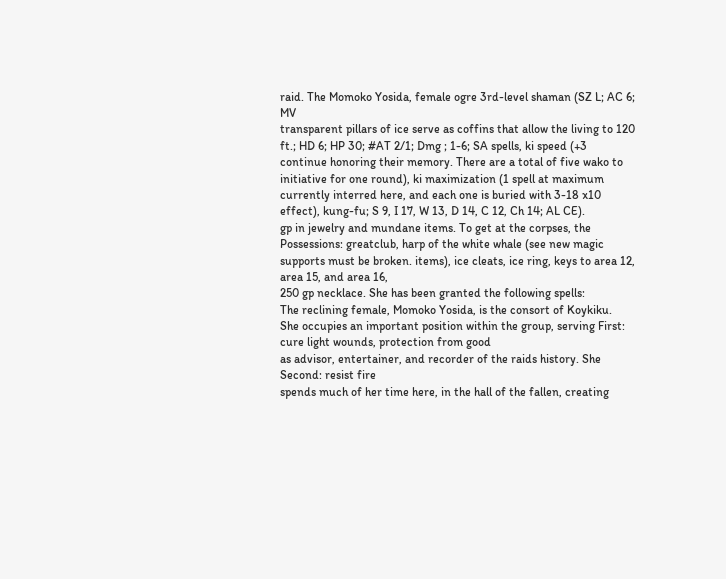raid. The Momoko Yosida, female ogre 3rd-level shaman (SZ L; AC 6; MV
transparent pillars of ice serve as coffins that allow the living to 120 ft.; HD 6; HP 30; #AT 2/1; Dmg ; 1-6; SA spells, ki speed (+3
continue honoring their memory. There are a total of five wako to initiative for one round), ki maximization (1 spell at maximum
currently interred here, and each one is buried with 3-18 x10 effect), kung-fu; S 9, I 17, W 13, D 14, C 12, Ch 14; AL CE).
gp in jewelry and mundane items. To get at the corpses, the Possessions: greatclub, harp of the white whale (see new magic
supports must be broken. items), ice cleats, ice ring, keys to area 12, area 15, and area 16,
250 gp necklace. She has been granted the following spells:
The reclining female, Momoko Yosida, is the consort of Koykiku.
She occupies an important position within the group, serving First: cure light wounds, protection from good
as advisor, entertainer, and recorder of the raids history. She Second: resist fire
spends much of her time here, in the hall of the fallen, creating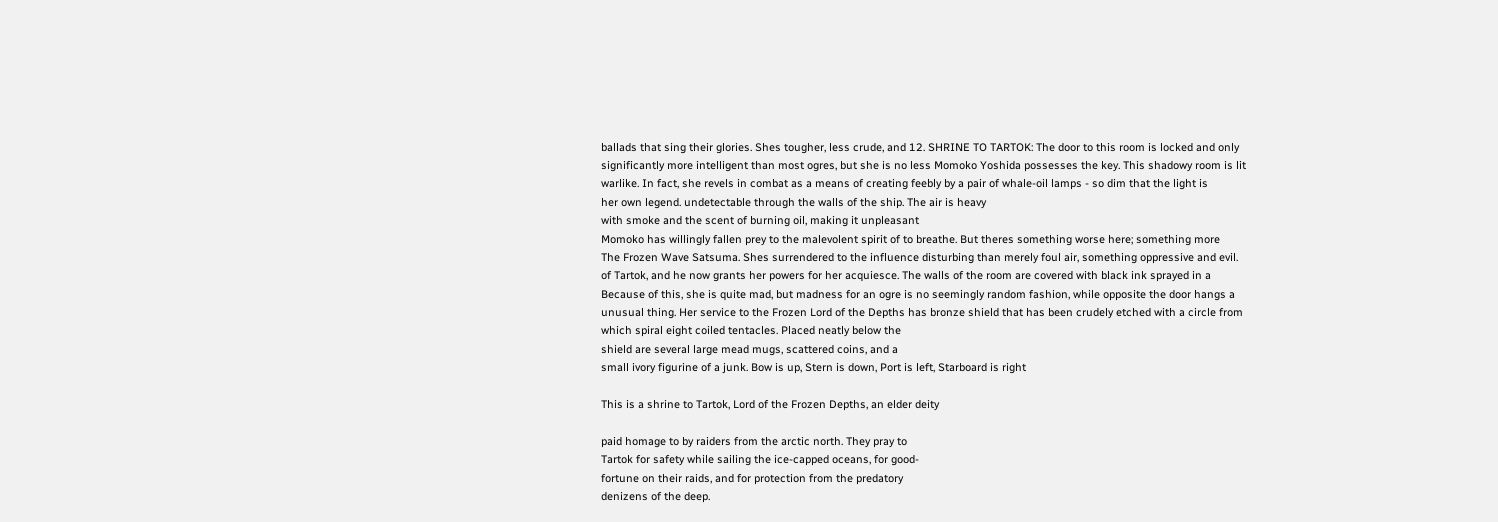ballads that sing their glories. Shes tougher, less crude, and 12. SHRINE TO TARTOK: The door to this room is locked and only
significantly more intelligent than most ogres, but she is no less Momoko Yoshida possesses the key. This shadowy room is lit
warlike. In fact, she revels in combat as a means of creating feebly by a pair of whale-oil lamps - so dim that the light is
her own legend. undetectable through the walls of the ship. The air is heavy
with smoke and the scent of burning oil, making it unpleasant
Momoko has willingly fallen prey to the malevolent spirit of to breathe. But theres something worse here; something more
The Frozen Wave Satsuma. Shes surrendered to the influence disturbing than merely foul air, something oppressive and evil.
of Tartok, and he now grants her powers for her acquiesce. The walls of the room are covered with black ink sprayed in a
Because of this, she is quite mad, but madness for an ogre is no seemingly random fashion, while opposite the door hangs a
unusual thing. Her service to the Frozen Lord of the Depths has bronze shield that has been crudely etched with a circle from
which spiral eight coiled tentacles. Placed neatly below the
shield are several large mead mugs, scattered coins, and a
small ivory figurine of a junk. Bow is up, Stern is down, Port is left, Starboard is right

This is a shrine to Tartok, Lord of the Frozen Depths, an elder deity

paid homage to by raiders from the arctic north. They pray to
Tartok for safety while sailing the ice-capped oceans, for good-
fortune on their raids, and for protection from the predatory
denizens of the deep.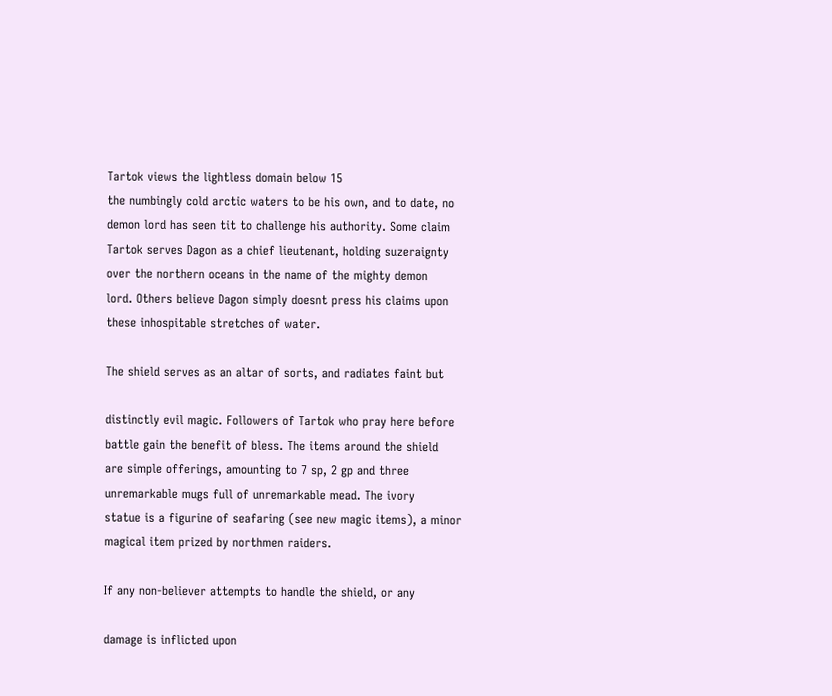Tartok views the lightless domain below 15
the numbingly cold arctic waters to be his own, and to date, no
demon lord has seen tit to challenge his authority. Some claim
Tartok serves Dagon as a chief lieutenant, holding suzeraignty
over the northern oceans in the name of the mighty demon
lord. Others believe Dagon simply doesnt press his claims upon
these inhospitable stretches of water.

The shield serves as an altar of sorts, and radiates faint but

distinctly evil magic. Followers of Tartok who pray here before
battle gain the benefit of bless. The items around the shield
are simple offerings, amounting to 7 sp, 2 gp and three
unremarkable mugs full of unremarkable mead. The ivory
statue is a figurine of seafaring (see new magic items), a minor
magical item prized by northmen raiders.

If any non-believer attempts to handle the shield, or any

damage is inflicted upon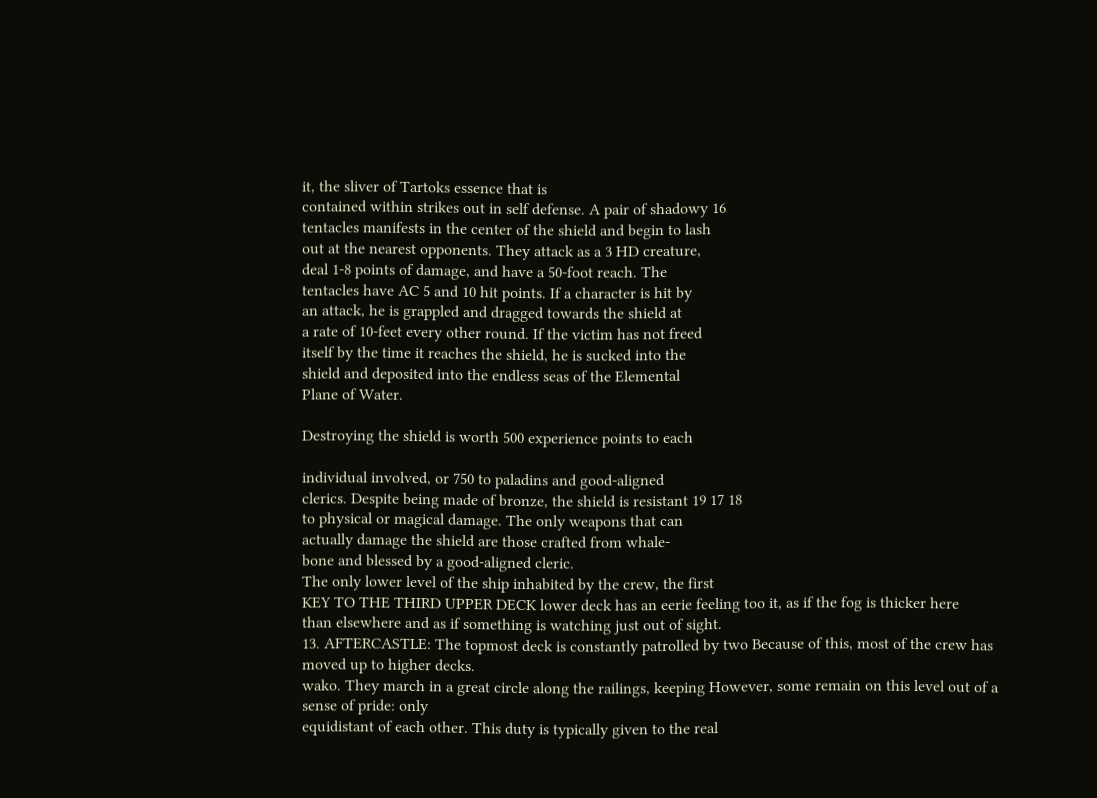it, the sliver of Tartoks essence that is
contained within strikes out in self defense. A pair of shadowy 16
tentacles manifests in the center of the shield and begin to lash
out at the nearest opponents. They attack as a 3 HD creature,
deal 1-8 points of damage, and have a 50-foot reach. The
tentacles have AC 5 and 10 hit points. If a character is hit by
an attack, he is grappled and dragged towards the shield at
a rate of 10-feet every other round. If the victim has not freed
itself by the time it reaches the shield, he is sucked into the
shield and deposited into the endless seas of the Elemental
Plane of Water.

Destroying the shield is worth 500 experience points to each

individual involved, or 750 to paladins and good-aligned
clerics. Despite being made of bronze, the shield is resistant 19 17 18
to physical or magical damage. The only weapons that can
actually damage the shield are those crafted from whale-
bone and blessed by a good-aligned cleric.
The only lower level of the ship inhabited by the crew, the first
KEY TO THE THIRD UPPER DECK lower deck has an eerie feeling too it, as if the fog is thicker here
than elsewhere and as if something is watching just out of sight.
13. AFTERCASTLE: The topmost deck is constantly patrolled by two Because of this, most of the crew has moved up to higher decks.
wako. They march in a great circle along the railings, keeping However, some remain on this level out of a sense of pride: only
equidistant of each other. This duty is typically given to the real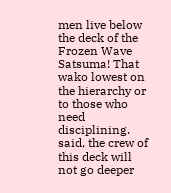men live below the deck of the Frozen Wave Satsuma! That
wako lowest on the hierarchy or to those who need disciplining. said, the crew of this deck will not go deeper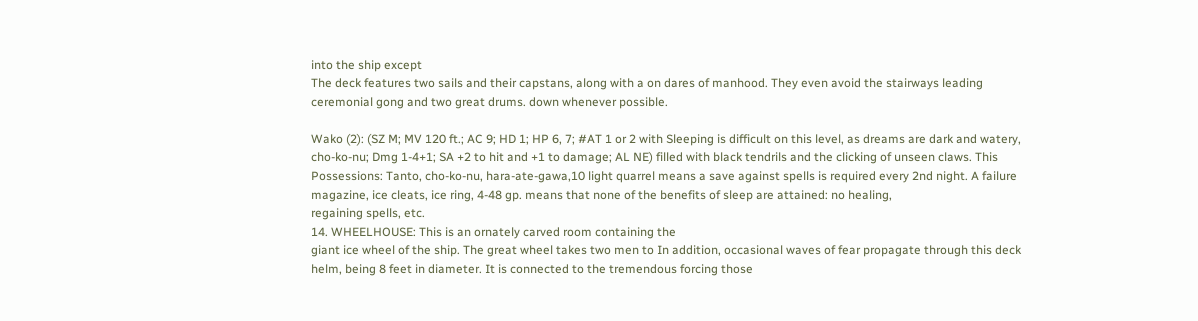into the ship except
The deck features two sails and their capstans, along with a on dares of manhood. They even avoid the stairways leading
ceremonial gong and two great drums. down whenever possible.

Wako (2): (SZ M; MV 120 ft.; AC 9; HD 1; HP 6, 7; #AT 1 or 2 with Sleeping is difficult on this level, as dreams are dark and watery,
cho-ko-nu; Dmg 1-4+1; SA +2 to hit and +1 to damage; AL NE) filled with black tendrils and the clicking of unseen claws. This
Possessions: Tanto, cho-ko-nu, hara-ate-gawa,10 light quarrel means a save against spells is required every 2nd night. A failure
magazine, ice cleats, ice ring, 4-48 gp. means that none of the benefits of sleep are attained: no healing,
regaining spells, etc.
14. WHEELHOUSE: This is an ornately carved room containing the
giant ice wheel of the ship. The great wheel takes two men to In addition, occasional waves of fear propagate through this deck
helm, being 8 feet in diameter. It is connected to the tremendous forcing those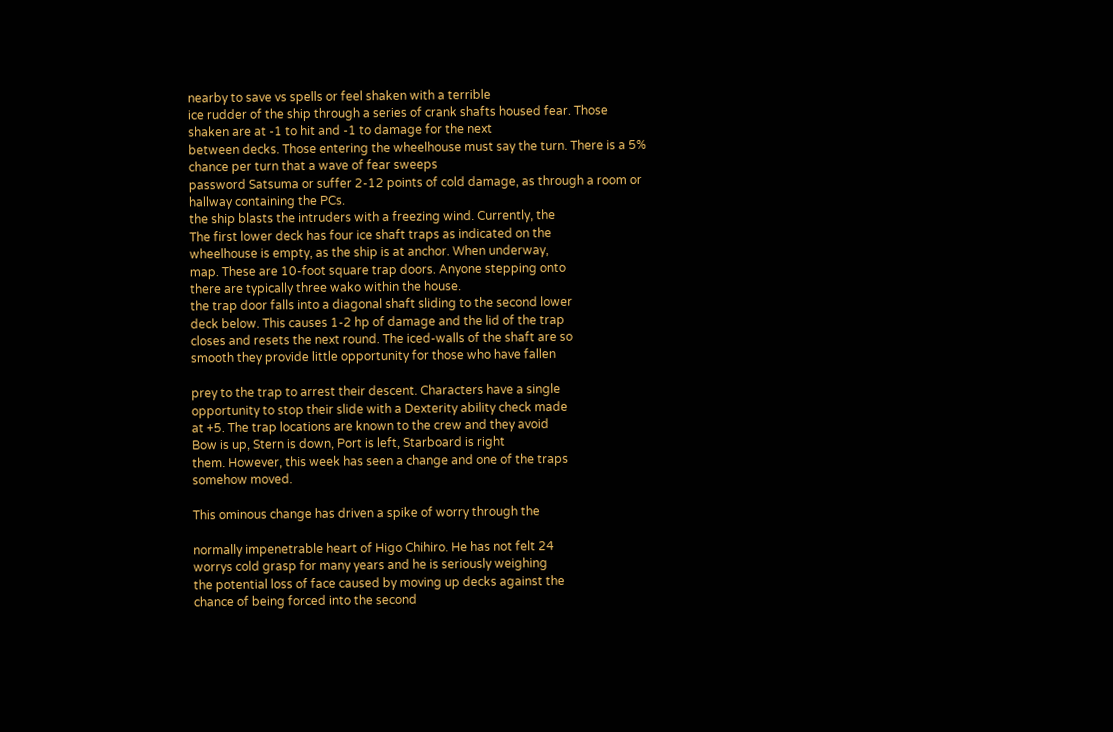nearby to save vs spells or feel shaken with a terrible
ice rudder of the ship through a series of crank shafts housed fear. Those shaken are at -1 to hit and -1 to damage for the next
between decks. Those entering the wheelhouse must say the turn. There is a 5% chance per turn that a wave of fear sweeps
password Satsuma or suffer 2-12 points of cold damage, as through a room or hallway containing the PCs.
the ship blasts the intruders with a freezing wind. Currently, the
The first lower deck has four ice shaft traps as indicated on the
wheelhouse is empty, as the ship is at anchor. When underway,
map. These are 10-foot square trap doors. Anyone stepping onto
there are typically three wako within the house.
the trap door falls into a diagonal shaft sliding to the second lower
deck below. This causes 1-2 hp of damage and the lid of the trap
closes and resets the next round. The iced-walls of the shaft are so
smooth they provide little opportunity for those who have fallen

prey to the trap to arrest their descent. Characters have a single
opportunity to stop their slide with a Dexterity ability check made
at +5. The trap locations are known to the crew and they avoid
Bow is up, Stern is down, Port is left, Starboard is right
them. However, this week has seen a change and one of the traps
somehow moved.

This ominous change has driven a spike of worry through the

normally impenetrable heart of Higo Chihiro. He has not felt 24
worrys cold grasp for many years and he is seriously weighing
the potential loss of face caused by moving up decks against the
chance of being forced into the second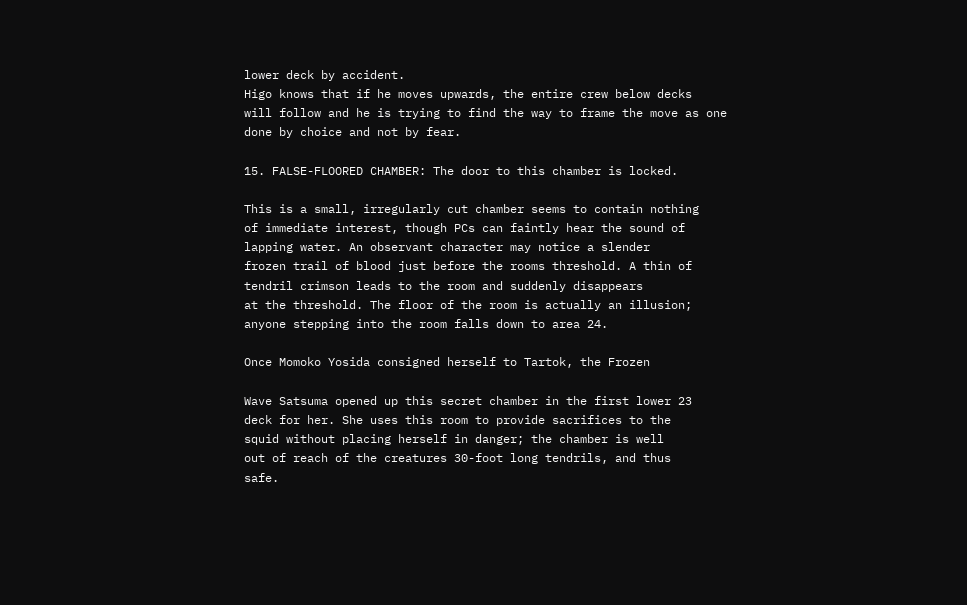lower deck by accident.
Higo knows that if he moves upwards, the entire crew below decks
will follow and he is trying to find the way to frame the move as one
done by choice and not by fear.

15. FALSE-FLOORED CHAMBER: The door to this chamber is locked.

This is a small, irregularly cut chamber seems to contain nothing
of immediate interest, though PCs can faintly hear the sound of
lapping water. An observant character may notice a slender
frozen trail of blood just before the rooms threshold. A thin of
tendril crimson leads to the room and suddenly disappears
at the threshold. The floor of the room is actually an illusion;
anyone stepping into the room falls down to area 24.

Once Momoko Yosida consigned herself to Tartok, the Frozen

Wave Satsuma opened up this secret chamber in the first lower 23
deck for her. She uses this room to provide sacrifices to the
squid without placing herself in danger; the chamber is well
out of reach of the creatures 30-foot long tendrils, and thus
safe.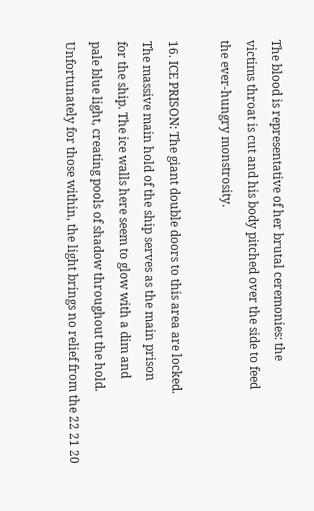The blood is representative of her brutal ceremonies: the
victims throat is cut and his body pitched over the side to feed
the ever-hungry monstrosity.

16. ICE PRISON: The giant double doors to this area are locked.
The massive main hold of the ship serves as the main prison
for the ship. The ice walls here seem to glow with a dim and
pale blue light, creating pools of shadow throughout the hold.
Unfortunately for those within, the light brings no relief from the 22 21 20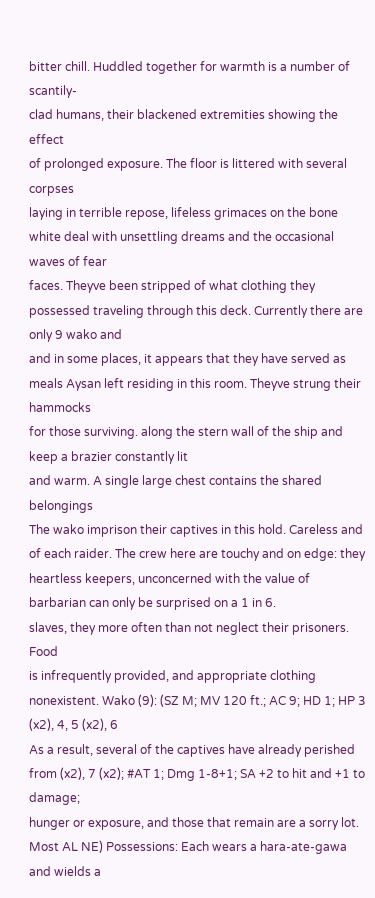bitter chill. Huddled together for warmth is a number of scantily-
clad humans, their blackened extremities showing the effect
of prolonged exposure. The floor is littered with several corpses
laying in terrible repose, lifeless grimaces on the bone white deal with unsettling dreams and the occasional waves of fear
faces. Theyve been stripped of what clothing they possessed traveling through this deck. Currently there are only 9 wako and
and in some places, it appears that they have served as meals Aysan left residing in this room. Theyve strung their hammocks
for those surviving. along the stern wall of the ship and keep a brazier constantly lit
and warm. A single large chest contains the shared belongings
The wako imprison their captives in this hold. Careless and of each raider. The crew here are touchy and on edge: they
heartless keepers, unconcerned with the value of barbarian can only be surprised on a 1 in 6.
slaves, they more often than not neglect their prisoners. Food
is infrequently provided, and appropriate clothing nonexistent. Wako (9): (SZ M; MV 120 ft.; AC 9; HD 1; HP 3 (x2), 4, 5 (x2), 6
As a result, several of the captives have already perished from (x2), 7 (x2); #AT 1; Dmg 1-8+1; SA +2 to hit and +1 to damage;
hunger or exposure, and those that remain are a sorry lot. Most AL NE) Possessions: Each wears a hara-ate-gawa and wields a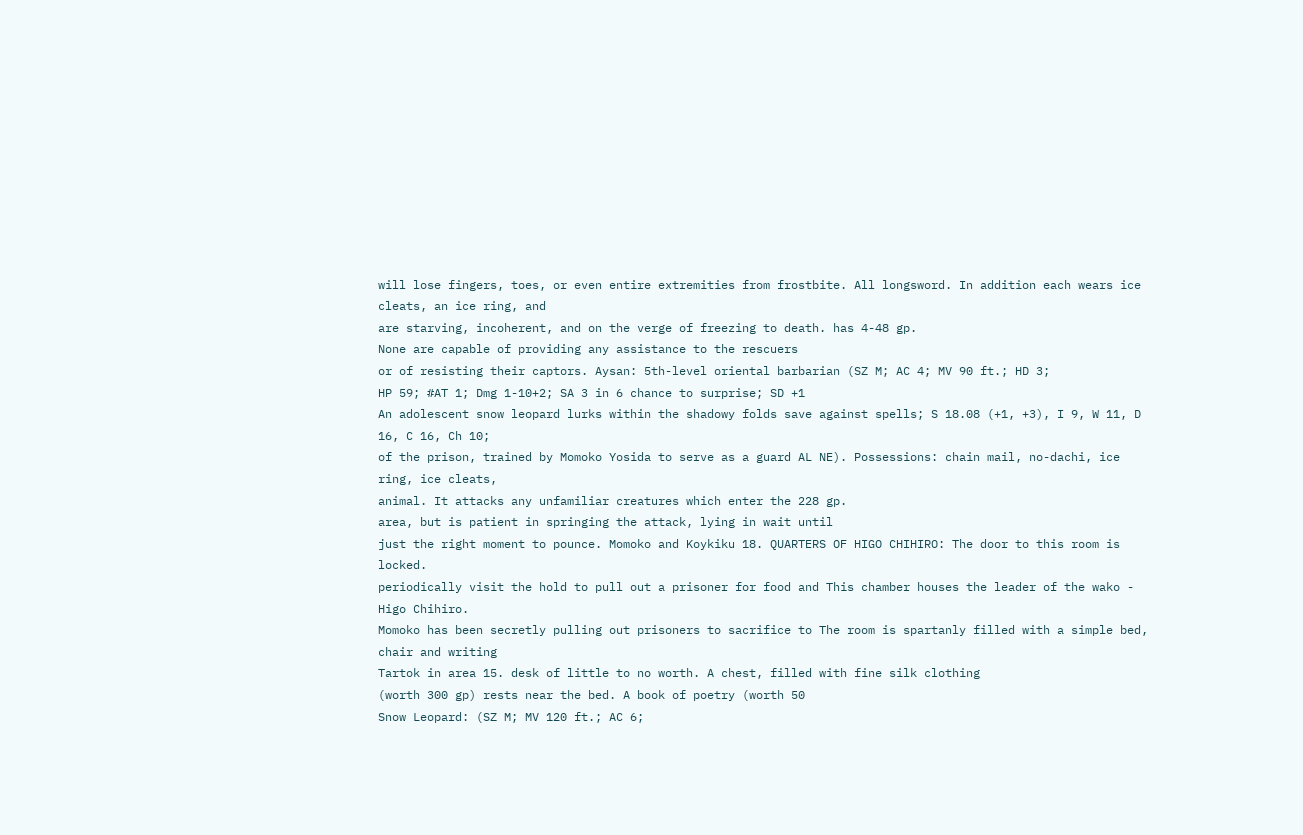will lose fingers, toes, or even entire extremities from frostbite. All longsword. In addition each wears ice cleats, an ice ring, and
are starving, incoherent, and on the verge of freezing to death. has 4-48 gp.
None are capable of providing any assistance to the rescuers
or of resisting their captors. Aysan: 5th-level oriental barbarian (SZ M; AC 4; MV 90 ft.; HD 3;
HP 59; #AT 1; Dmg 1-10+2; SA 3 in 6 chance to surprise; SD +1
An adolescent snow leopard lurks within the shadowy folds save against spells; S 18.08 (+1, +3), I 9, W 11, D 16, C 16, Ch 10;
of the prison, trained by Momoko Yosida to serve as a guard AL NE). Possessions: chain mail, no-dachi, ice ring, ice cleats,
animal. It attacks any unfamiliar creatures which enter the 228 gp.
area, but is patient in springing the attack, lying in wait until
just the right moment to pounce. Momoko and Koykiku 18. QUARTERS OF HIGO CHIHIRO: The door to this room is locked.
periodically visit the hold to pull out a prisoner for food and This chamber houses the leader of the wako - Higo Chihiro.
Momoko has been secretly pulling out prisoners to sacrifice to The room is spartanly filled with a simple bed, chair and writing
Tartok in area 15. desk of little to no worth. A chest, filled with fine silk clothing
(worth 300 gp) rests near the bed. A book of poetry (worth 50
Snow Leopard: (SZ M; MV 120 ft.; AC 6;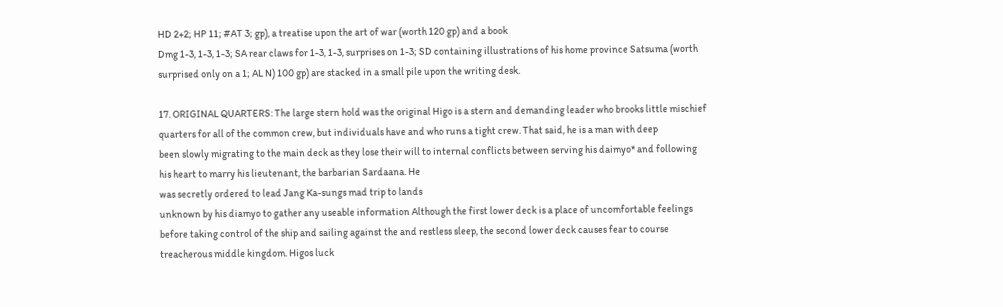HD 2+2; HP 11; #AT 3; gp), a treatise upon the art of war (worth 120 gp) and a book
Dmg 1-3, 1-3, 1-3; SA rear claws for 1-3, 1-3, surprises on 1-3; SD containing illustrations of his home province Satsuma (worth
surprised only on a 1; AL N) 100 gp) are stacked in a small pile upon the writing desk.

17. ORIGINAL QUARTERS: The large stern hold was the original Higo is a stern and demanding leader who brooks little mischief
quarters for all of the common crew, but individuals have and who runs a tight crew. That said, he is a man with deep
been slowly migrating to the main deck as they lose their will to internal conflicts between serving his daimyo* and following
his heart to marry his lieutenant, the barbarian Sardaana. He
was secretly ordered to lead Jang Ka-sungs mad trip to lands
unknown by his diamyo to gather any useable information Although the first lower deck is a place of uncomfortable feelings
before taking control of the ship and sailing against the and restless sleep, the second lower deck causes fear to course
treacherous middle kingdom. Higos luck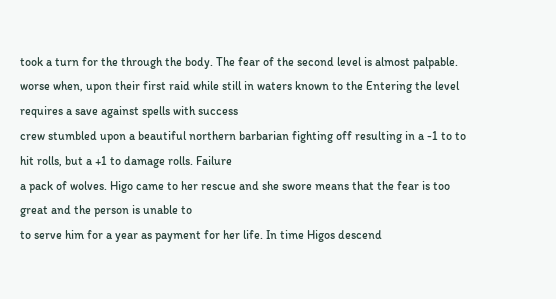took a turn for the through the body. The fear of the second level is almost palpable.
worse when, upon their first raid while still in waters known to the Entering the level requires a save against spells with success
crew stumbled upon a beautiful northern barbarian fighting off resulting in a -1 to to hit rolls, but a +1 to damage rolls. Failure
a pack of wolves. Higo came to her rescue and she swore means that the fear is too great and the person is unable to
to serve him for a year as payment for her life. In time Higos descend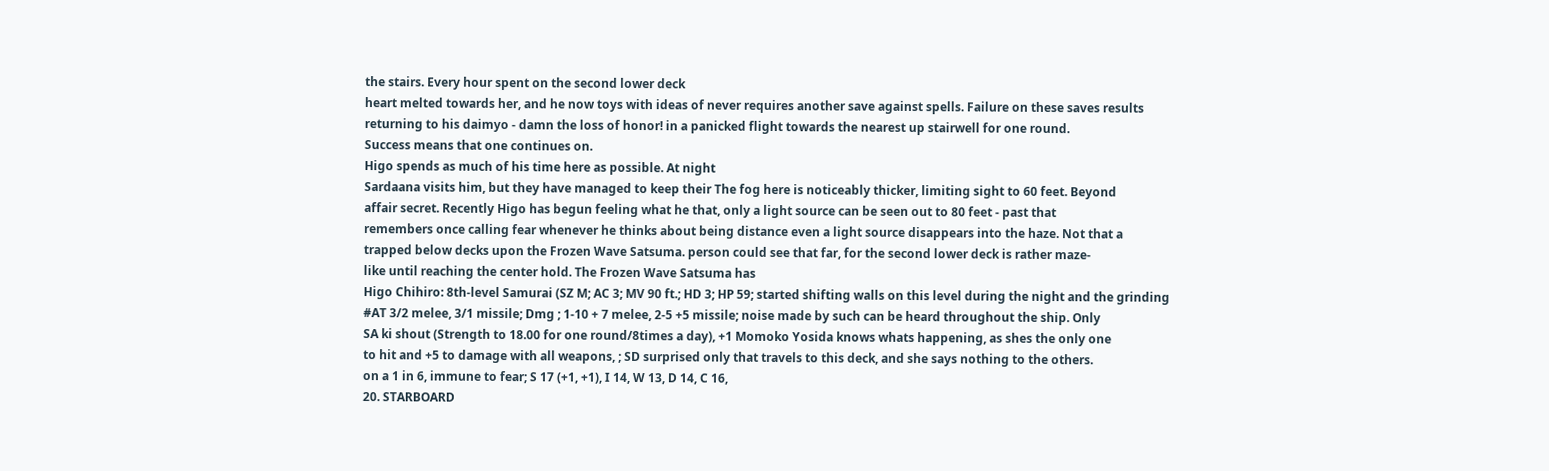the stairs. Every hour spent on the second lower deck
heart melted towards her, and he now toys with ideas of never requires another save against spells. Failure on these saves results
returning to his daimyo - damn the loss of honor! in a panicked flight towards the nearest up stairwell for one round.
Success means that one continues on.
Higo spends as much of his time here as possible. At night
Sardaana visits him, but they have managed to keep their The fog here is noticeably thicker, limiting sight to 60 feet. Beyond
affair secret. Recently Higo has begun feeling what he that, only a light source can be seen out to 80 feet - past that
remembers once calling fear whenever he thinks about being distance even a light source disappears into the haze. Not that a
trapped below decks upon the Frozen Wave Satsuma. person could see that far, for the second lower deck is rather maze-
like until reaching the center hold. The Frozen Wave Satsuma has
Higo Chihiro: 8th-level Samurai (SZ M; AC 3; MV 90 ft.; HD 3; HP 59; started shifting walls on this level during the night and the grinding
#AT 3/2 melee, 3/1 missile; Dmg ; 1-10 + 7 melee, 2-5 +5 missile; noise made by such can be heard throughout the ship. Only
SA ki shout (Strength to 18.00 for one round/8times a day), +1 Momoko Yosida knows whats happening, as shes the only one
to hit and +5 to damage with all weapons, ; SD surprised only that travels to this deck, and she says nothing to the others.
on a 1 in 6, immune to fear; S 17 (+1, +1), I 14, W 13, D 14, C 16,
20. STARBOARD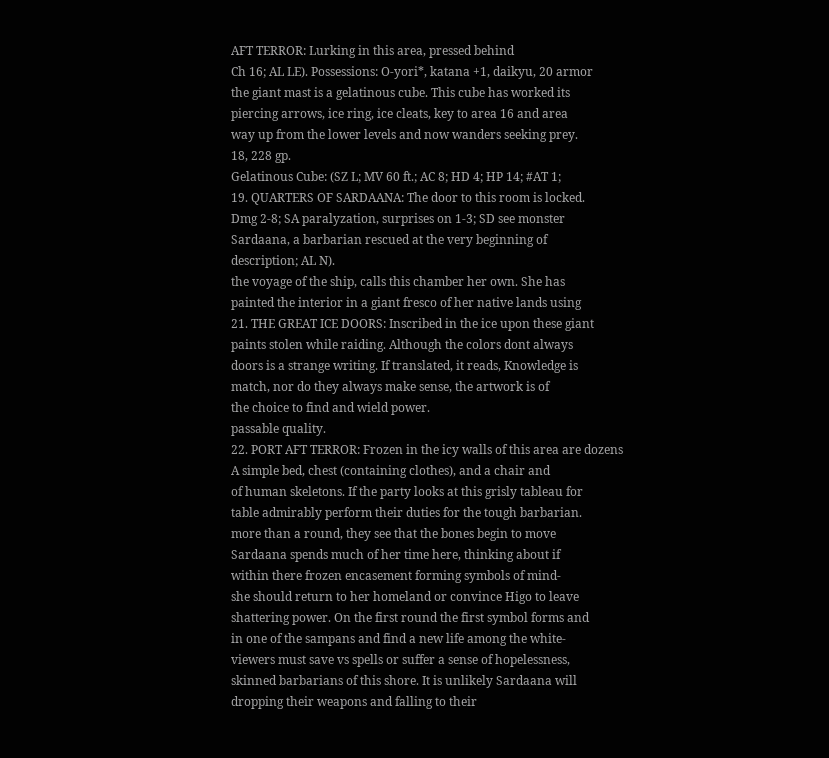AFT TERROR: Lurking in this area, pressed behind
Ch 16; AL LE). Possessions: O-yori*, katana +1, daikyu, 20 armor
the giant mast is a gelatinous cube. This cube has worked its
piercing arrows, ice ring, ice cleats, key to area 16 and area
way up from the lower levels and now wanders seeking prey.
18, 228 gp.
Gelatinous Cube: (SZ L; MV 60 ft.; AC 8; HD 4; HP 14; #AT 1;
19. QUARTERS OF SARDAANA: The door to this room is locked.
Dmg 2-8; SA paralyzation, surprises on 1-3; SD see monster
Sardaana, a barbarian rescued at the very beginning of
description; AL N).
the voyage of the ship, calls this chamber her own. She has
painted the interior in a giant fresco of her native lands using
21. THE GREAT ICE DOORS: Inscribed in the ice upon these giant
paints stolen while raiding. Although the colors dont always
doors is a strange writing. If translated, it reads, Knowledge is
match, nor do they always make sense, the artwork is of
the choice to find and wield power.
passable quality.
22. PORT AFT TERROR: Frozen in the icy walls of this area are dozens
A simple bed, chest (containing clothes), and a chair and
of human skeletons. If the party looks at this grisly tableau for
table admirably perform their duties for the tough barbarian.
more than a round, they see that the bones begin to move
Sardaana spends much of her time here, thinking about if
within there frozen encasement forming symbols of mind-
she should return to her homeland or convince Higo to leave
shattering power. On the first round the first symbol forms and
in one of the sampans and find a new life among the white-
viewers must save vs spells or suffer a sense of hopelessness,
skinned barbarians of this shore. It is unlikely Sardaana will
dropping their weapons and falling to their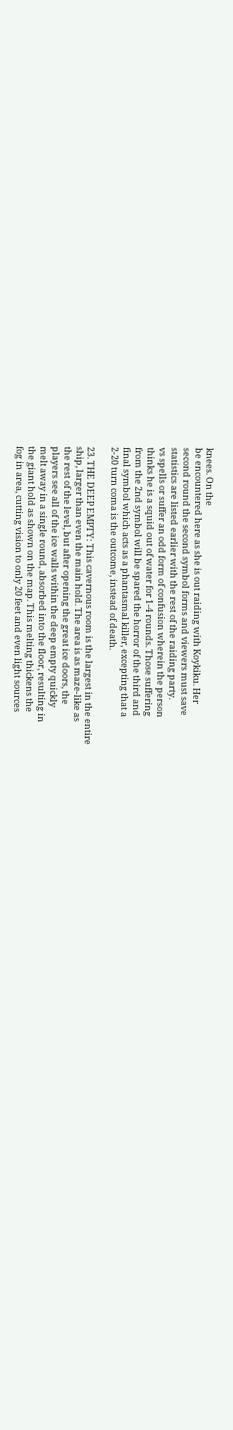knees. On the
be encountered here as she is out raiding with Koykiku. Her
second round the second symbol forms and viewers must save
statistics are listed earlier with the rest of the raiding party.
vs spells or suffer an odd form of confusion wherein the person
thinks he is a squid out of water for 1-4 rounds. Those suffering
from the 2nd symbol will be spared the horror of the third and
final symbol which acts as a phantasmal killer, excepting that a
2-20 turn coma is the outcome, instead of death.

23. THE DEEP EMPTY: This cavernous room is the largest in the entire
ship, larger than even the main hold. The area is as maze-like as
the rest of the level, but after opening the great ice doors, the
players see all of the ice walls within the deep empty quickly
melt away in a single round, absorbed into the floor, resulting in
the giant hold as shown on the map. This melting thickens the
fog in area, cutting vision to only 20 feet and even light sources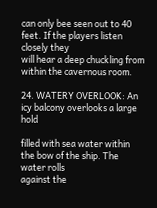can only bee seen out to 40 feet. If the players listen closely they
will hear a deep chuckling from within the cavernous room.

24. WATERY OVERLOOK: An icy balcony overlooks a large hold

filled with sea water within the bow of the ship. The water rolls
against the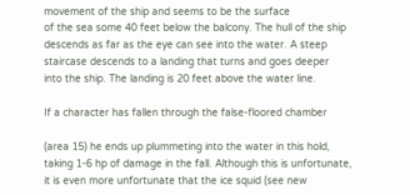movement of the ship and seems to be the surface
of the sea some 40 feet below the balcony. The hull of the ship
descends as far as the eye can see into the water. A steep
staircase descends to a landing that turns and goes deeper
into the ship. The landing is 20 feet above the water line.

If a character has fallen through the false-floored chamber

(area 15) he ends up plummeting into the water in this hold,
taking 1-6 hp of damage in the fall. Although this is unfortunate,
it is even more unfortunate that the ice squid (see new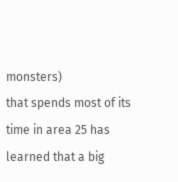monsters)
that spends most of its time in area 25 has learned that a big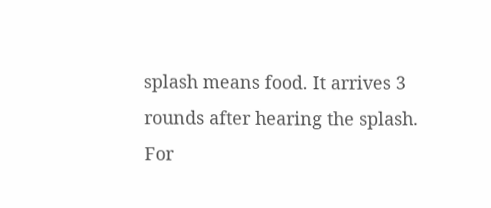splash means food. It arrives 3 rounds after hearing the splash.
For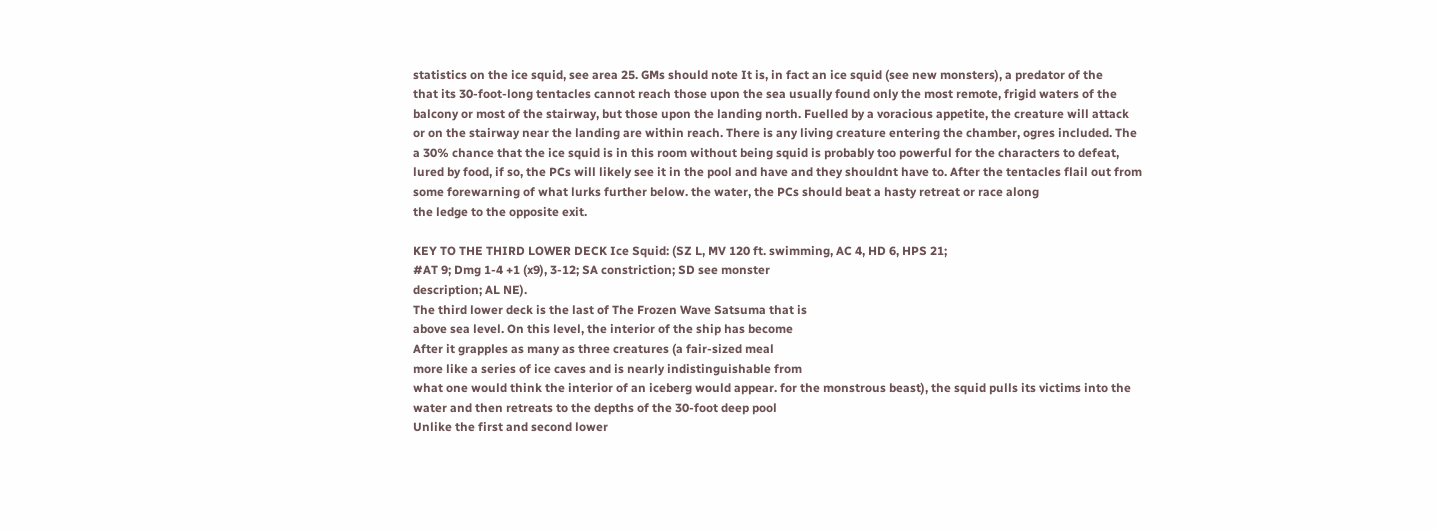statistics on the ice squid, see area 25. GMs should note It is, in fact an ice squid (see new monsters), a predator of the
that its 30-foot-long tentacles cannot reach those upon the sea usually found only the most remote, frigid waters of the
balcony or most of the stairway, but those upon the landing north. Fuelled by a voracious appetite, the creature will attack
or on the stairway near the landing are within reach. There is any living creature entering the chamber, ogres included. The
a 30% chance that the ice squid is in this room without being squid is probably too powerful for the characters to defeat,
lured by food, if so, the PCs will likely see it in the pool and have and they shouldnt have to. After the tentacles flail out from
some forewarning of what lurks further below. the water, the PCs should beat a hasty retreat or race along
the ledge to the opposite exit.

KEY TO THE THIRD LOWER DECK Ice Squid: (SZ L, MV 120 ft. swimming, AC 4, HD 6, HPS 21;
#AT 9; Dmg 1-4 +1 (x9), 3-12; SA constriction; SD see monster
description; AL NE).
The third lower deck is the last of The Frozen Wave Satsuma that is
above sea level. On this level, the interior of the ship has become
After it grapples as many as three creatures (a fair-sized meal
more like a series of ice caves and is nearly indistinguishable from
what one would think the interior of an iceberg would appear. for the monstrous beast), the squid pulls its victims into the
water and then retreats to the depths of the 30-foot deep pool
Unlike the first and second lower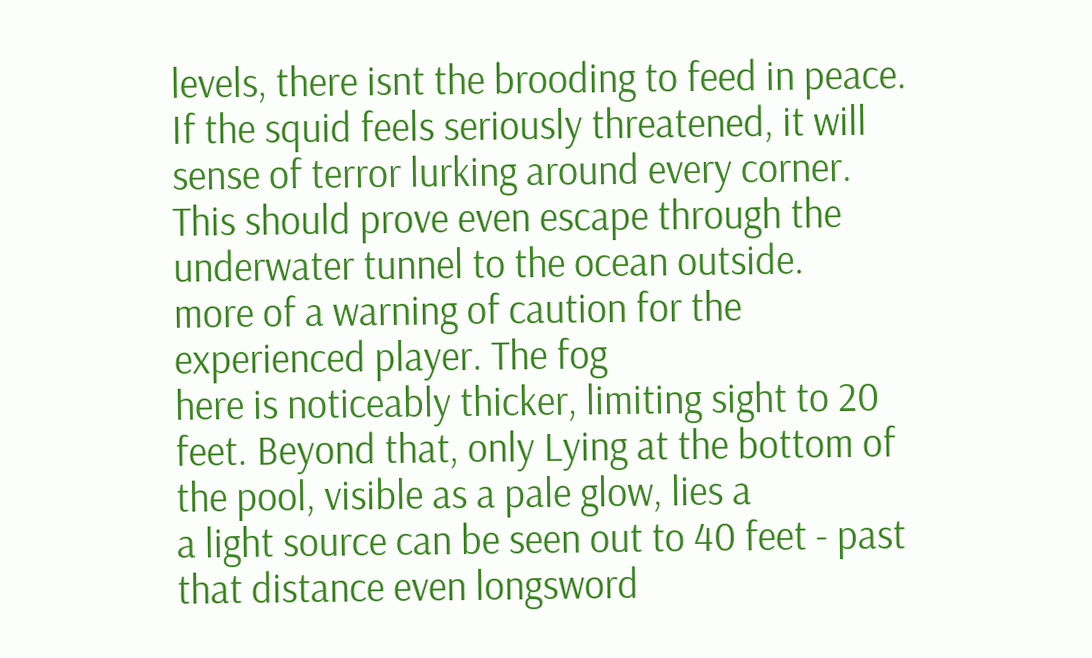levels, there isnt the brooding to feed in peace. If the squid feels seriously threatened, it will
sense of terror lurking around every corner. This should prove even escape through the underwater tunnel to the ocean outside.
more of a warning of caution for the experienced player. The fog
here is noticeably thicker, limiting sight to 20 feet. Beyond that, only Lying at the bottom of the pool, visible as a pale glow, lies a
a light source can be seen out to 40 feet - past that distance even longsword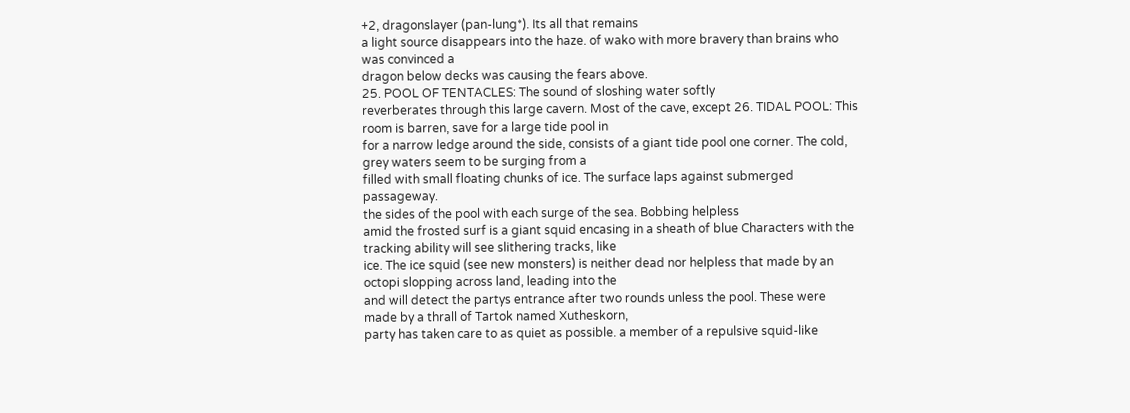+2, dragonslayer (pan-lung*). Its all that remains
a light source disappears into the haze. of wako with more bravery than brains who was convinced a
dragon below decks was causing the fears above.
25. POOL OF TENTACLES: The sound of sloshing water softly
reverberates through this large cavern. Most of the cave, except 26. TIDAL POOL: This room is barren, save for a large tide pool in
for a narrow ledge around the side, consists of a giant tide pool one corner. The cold, grey waters seem to be surging from a
filled with small floating chunks of ice. The surface laps against submerged passageway.
the sides of the pool with each surge of the sea. Bobbing helpless
amid the frosted surf is a giant squid encasing in a sheath of blue Characters with the tracking ability will see slithering tracks, like
ice. The ice squid (see new monsters) is neither dead nor helpless that made by an octopi slopping across land, leading into the
and will detect the partys entrance after two rounds unless the pool. These were made by a thrall of Tartok named Xutheskorn,
party has taken care to as quiet as possible. a member of a repulsive squid-like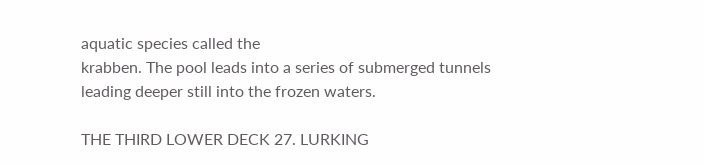aquatic species called the
krabben. The pool leads into a series of submerged tunnels
leading deeper still into the frozen waters.

THE THIRD LOWER DECK 27. LURKING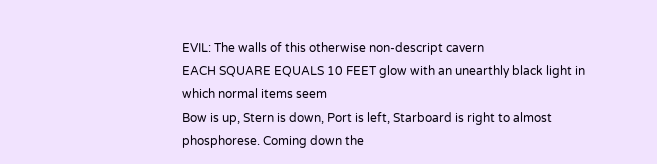EVIL: The walls of this otherwise non-descript cavern
EACH SQUARE EQUALS 10 FEET glow with an unearthly black light in which normal items seem
Bow is up, Stern is down, Port is left, Starboard is right to almost phosphorese. Coming down the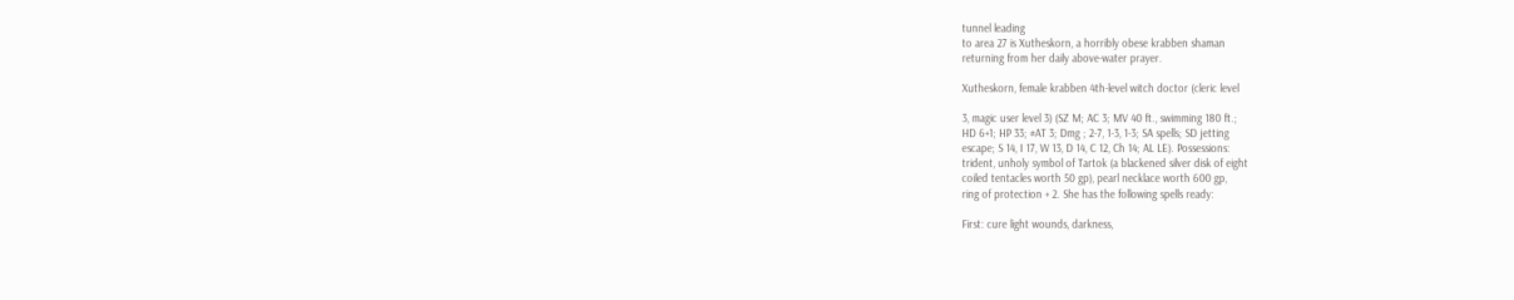tunnel leading
to area 27 is Xutheskorn, a horribly obese krabben shaman
returning from her daily above-water prayer.

Xutheskorn, female krabben 4th-level witch doctor (cleric level

3, magic user level 3) (SZ M; AC 3; MV 40 ft., swimming 180 ft.;
HD 6+1; HP 33; #AT 3; Dmg ; 2-7, 1-3, 1-3; SA spells; SD jetting
escape; S 14, I 17, W 13, D 14, C 12, Ch 14; AL LE). Possessions:
trident, unholy symbol of Tartok (a blackened silver disk of eight
coiled tentacles worth 50 gp), pearl necklace worth 600 gp,
ring of protection + 2. She has the following spells ready:

First: cure light wounds, darkness,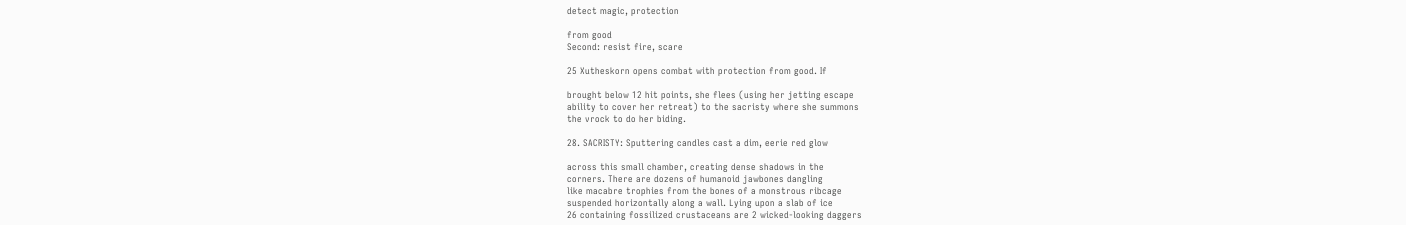detect magic, protection

from good
Second: resist fire, scare

25 Xutheskorn opens combat with protection from good. If

brought below 12 hit points, she flees (using her jetting escape
ability to cover her retreat) to the sacristy where she summons
the vrock to do her biding.

28. SACRISTY: Sputtering candles cast a dim, eerie red glow

across this small chamber, creating dense shadows in the
corners. There are dozens of humanoid jawbones dangling
like macabre trophies from the bones of a monstrous ribcage
suspended horizontally along a wall. Lying upon a slab of ice
26 containing fossilized crustaceans are 2 wicked-looking daggers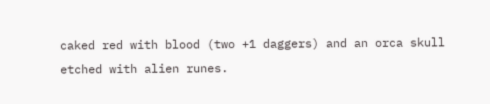caked red with blood (two +1 daggers) and an orca skull
etched with alien runes.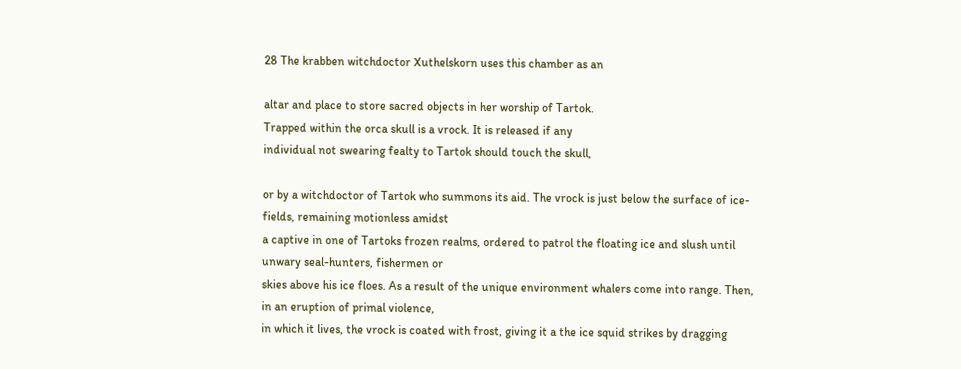28 The krabben witchdoctor Xuthelskorn uses this chamber as an

altar and place to store sacred objects in her worship of Tartok.
Trapped within the orca skull is a vrock. It is released if any
individual not swearing fealty to Tartok should touch the skull,

or by a witchdoctor of Tartok who summons its aid. The vrock is just below the surface of ice-fields, remaining motionless amidst
a captive in one of Tartoks frozen realms, ordered to patrol the floating ice and slush until unwary seal-hunters, fishermen or
skies above his ice floes. As a result of the unique environment whalers come into range. Then, in an eruption of primal violence,
in which it lives, the vrock is coated with frost, giving it a the ice squid strikes by dragging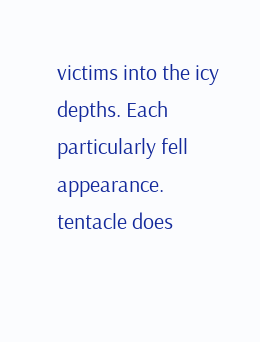victims into the icy depths. Each
particularly fell appearance. tentacle does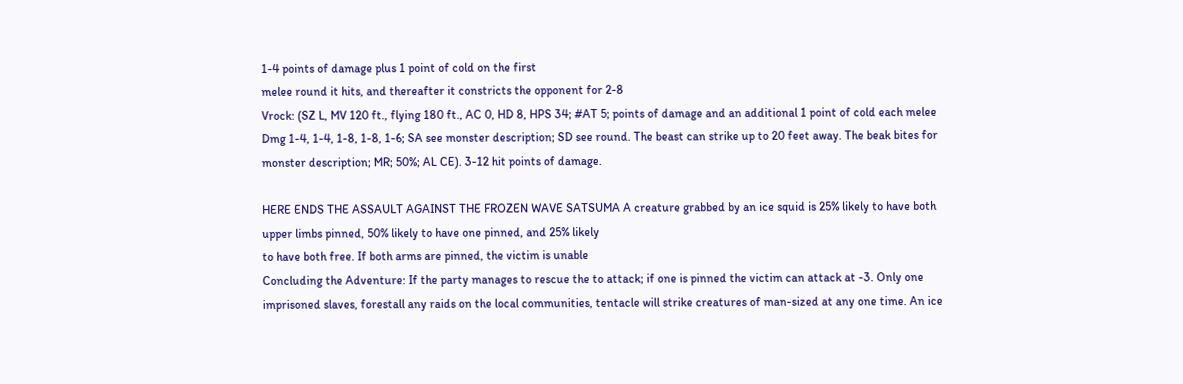1-4 points of damage plus 1 point of cold on the first
melee round it hits, and thereafter it constricts the opponent for 2-8
Vrock: (SZ L, MV 120 ft., flying 180 ft., AC 0, HD 8, HPS 34; #AT 5; points of damage and an additional 1 point of cold each melee
Dmg 1-4, 1-4, 1-8, 1-8, 1-6; SA see monster description; SD see round. The beast can strike up to 20 feet away. The beak bites for
monster description; MR; 50%; AL CE). 3-12 hit points of damage.

HERE ENDS THE ASSAULT AGAINST THE FROZEN WAVE SATSUMA A creature grabbed by an ice squid is 25% likely to have both
upper limbs pinned, 50% likely to have one pinned, and 25% likely
to have both free. If both arms are pinned, the victim is unable
Concluding the Adventure: If the party manages to rescue the to attack; if one is pinned the victim can attack at -3. Only one
imprisoned slaves, forestall any raids on the local communities, tentacle will strike creatures of man-sized at any one time. An ice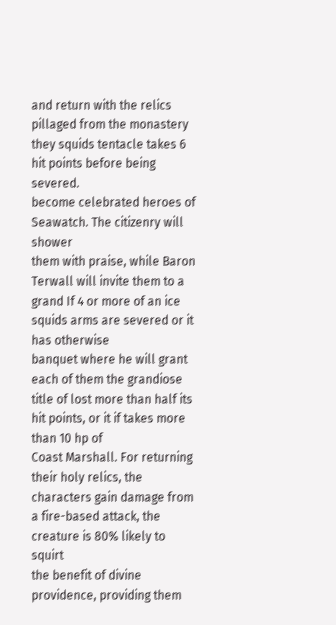and return with the relics pillaged from the monastery they squids tentacle takes 6 hit points before being severed.
become celebrated heroes of Seawatch. The citizenry will shower
them with praise, while Baron Terwall will invite them to a grand If 4 or more of an ice squids arms are severed or it has otherwise
banquet where he will grant each of them the grandiose title of lost more than half its hit points, or it if takes more than 10 hp of
Coast Marshall. For returning their holy relics, the characters gain damage from a fire-based attack, the creature is 80% likely to squirt
the benefit of divine providence, providing them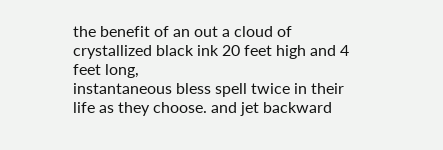the benefit of an out a cloud of crystallized black ink 20 feet high and 4 feet long,
instantaneous bless spell twice in their life as they choose. and jet backward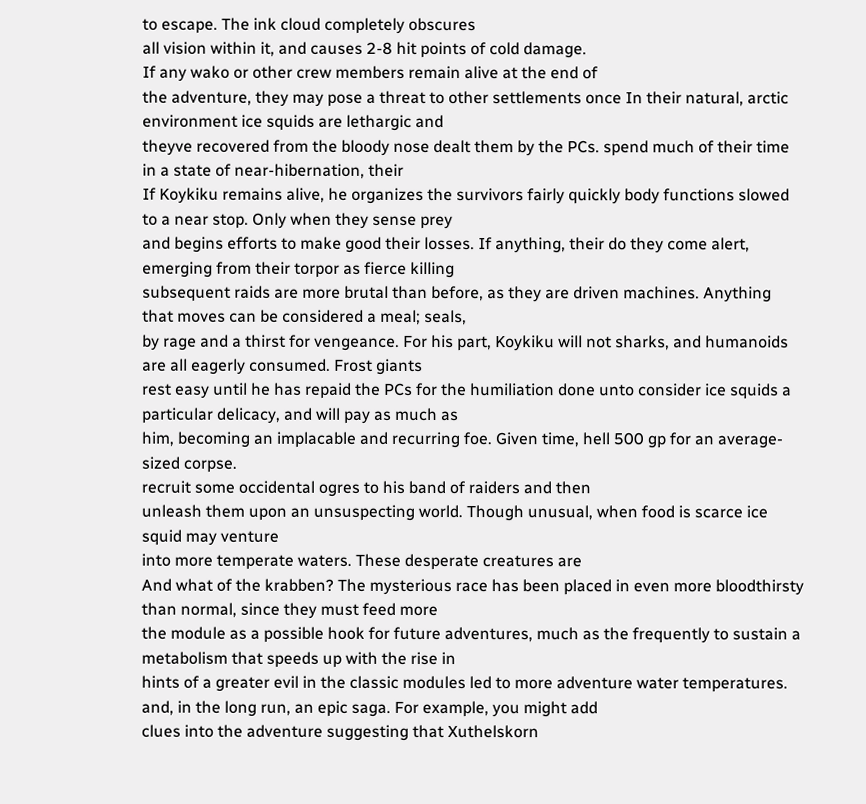to escape. The ink cloud completely obscures
all vision within it, and causes 2-8 hit points of cold damage.
If any wako or other crew members remain alive at the end of
the adventure, they may pose a threat to other settlements once In their natural, arctic environment ice squids are lethargic and
theyve recovered from the bloody nose dealt them by the PCs. spend much of their time in a state of near-hibernation, their
If Koykiku remains alive, he organizes the survivors fairly quickly body functions slowed to a near stop. Only when they sense prey
and begins efforts to make good their losses. If anything, their do they come alert, emerging from their torpor as fierce killing
subsequent raids are more brutal than before, as they are driven machines. Anything that moves can be considered a meal; seals,
by rage and a thirst for vengeance. For his part, Koykiku will not sharks, and humanoids are all eagerly consumed. Frost giants
rest easy until he has repaid the PCs for the humiliation done unto consider ice squids a particular delicacy, and will pay as much as
him, becoming an implacable and recurring foe. Given time, hell 500 gp for an average-sized corpse.
recruit some occidental ogres to his band of raiders and then
unleash them upon an unsuspecting world. Though unusual, when food is scarce ice squid may venture
into more temperate waters. These desperate creatures are
And what of the krabben? The mysterious race has been placed in even more bloodthirsty than normal, since they must feed more
the module as a possible hook for future adventures, much as the frequently to sustain a metabolism that speeds up with the rise in
hints of a greater evil in the classic modules led to more adventure water temperatures.
and, in the long run, an epic saga. For example, you might add
clues into the adventure suggesting that Xuthelskorn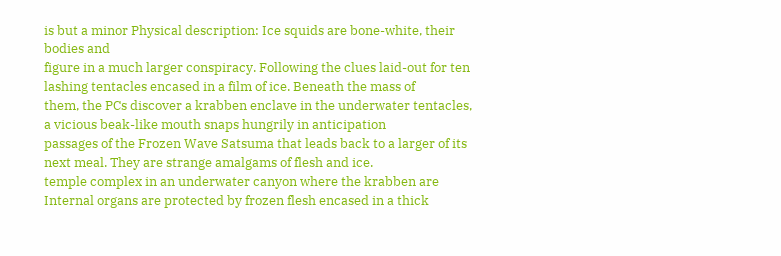is but a minor Physical description: Ice squids are bone-white, their bodies and
figure in a much larger conspiracy. Following the clues laid-out for ten lashing tentacles encased in a film of ice. Beneath the mass of
them, the PCs discover a krabben enclave in the underwater tentacles, a vicious beak-like mouth snaps hungrily in anticipation
passages of the Frozen Wave Satsuma that leads back to a larger of its next meal. They are strange amalgams of flesh and ice.
temple complex in an underwater canyon where the krabben are Internal organs are protected by frozen flesh encased in a thick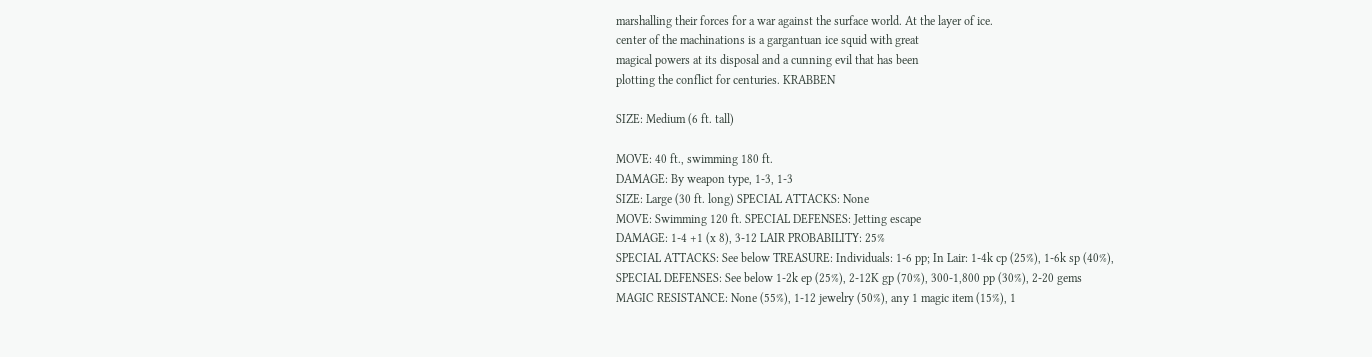marshalling their forces for a war against the surface world. At the layer of ice.
center of the machinations is a gargantuan ice squid with great
magical powers at its disposal and a cunning evil that has been
plotting the conflict for centuries. KRABBEN

SIZE: Medium (6 ft. tall)

MOVE: 40 ft., swimming 180 ft.
DAMAGE: By weapon type, 1-3, 1-3
SIZE: Large (30 ft. long) SPECIAL ATTACKS: None
MOVE: Swimming 120 ft. SPECIAL DEFENSES: Jetting escape
DAMAGE: 1-4 +1 (x 8), 3-12 LAIR PROBABILITY: 25%
SPECIAL ATTACKS: See below TREASURE: Individuals: 1-6 pp; In Lair: 1-4k cp (25%), 1-6k sp (40%),
SPECIAL DEFENSES: See below 1-2k ep (25%), 2-12K gp (70%), 300-1,800 pp (30%), 2-20 gems
MAGIC RESISTANCE: None (55%), 1-12 jewelry (50%), any 1 magic item (15%), 1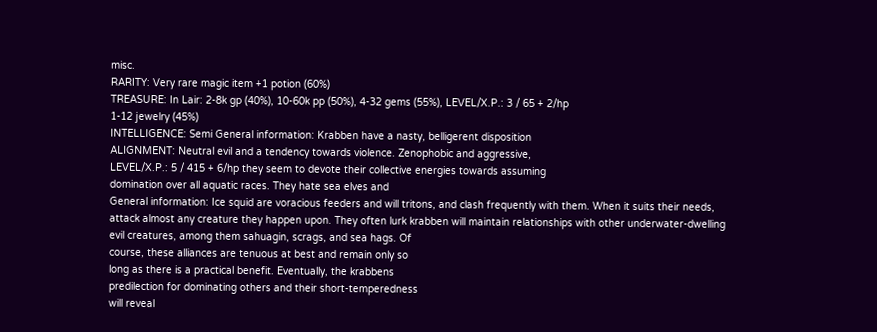misc.
RARITY: Very rare magic item +1 potion (60%)
TREASURE: In Lair: 2-8k gp (40%), 10-60k pp (50%), 4-32 gems (55%), LEVEL/X.P.: 3 / 65 + 2/hp
1-12 jewelry (45%)
INTELLIGENCE: Semi General information: Krabben have a nasty, belligerent disposition
ALIGNMENT: Neutral evil and a tendency towards violence. Zenophobic and aggressive,
LEVEL/X.P.: 5 / 415 + 6/hp they seem to devote their collective energies towards assuming
domination over all aquatic races. They hate sea elves and
General information: Ice squid are voracious feeders and will tritons, and clash frequently with them. When it suits their needs,
attack almost any creature they happen upon. They often lurk krabben will maintain relationships with other underwater-dwelling
evil creatures, among them sahuagin, scrags, and sea hags. Of
course, these alliances are tenuous at best and remain only so
long as there is a practical benefit. Eventually, the krabbens
predilection for dominating others and their short-temperedness
will reveal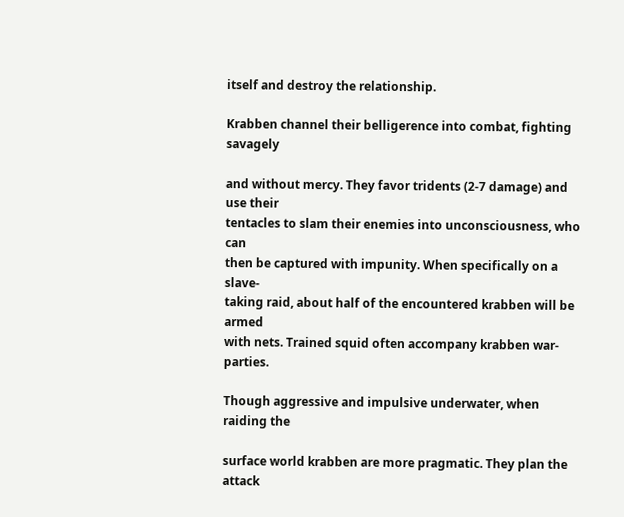itself and destroy the relationship.

Krabben channel their belligerence into combat, fighting savagely

and without mercy. They favor tridents (2-7 damage) and use their
tentacles to slam their enemies into unconsciousness, who can
then be captured with impunity. When specifically on a slave-
taking raid, about half of the encountered krabben will be armed
with nets. Trained squid often accompany krabben war-parties.

Though aggressive and impulsive underwater, when raiding the

surface world krabben are more pragmatic. They plan the attack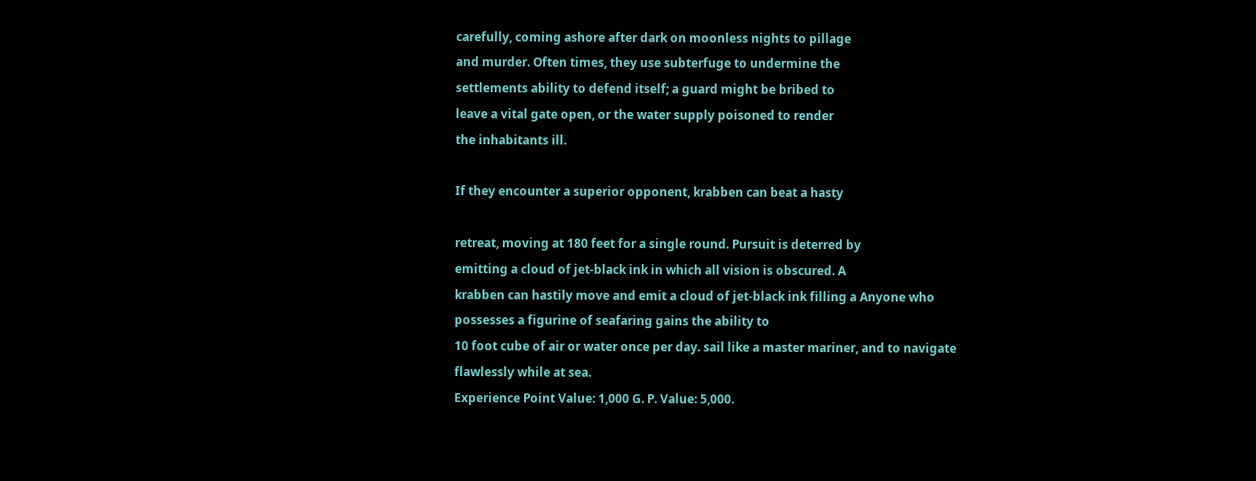carefully, coming ashore after dark on moonless nights to pillage
and murder. Often times, they use subterfuge to undermine the
settlements ability to defend itself; a guard might be bribed to
leave a vital gate open, or the water supply poisoned to render
the inhabitants ill.

If they encounter a superior opponent, krabben can beat a hasty

retreat, moving at 180 feet for a single round. Pursuit is deterred by
emitting a cloud of jet-black ink in which all vision is obscured. A
krabben can hastily move and emit a cloud of jet-black ink filling a Anyone who possesses a figurine of seafaring gains the ability to
10 foot cube of air or water once per day. sail like a master mariner, and to navigate flawlessly while at sea.
Experience Point Value: 1,000 G. P. Value: 5,000.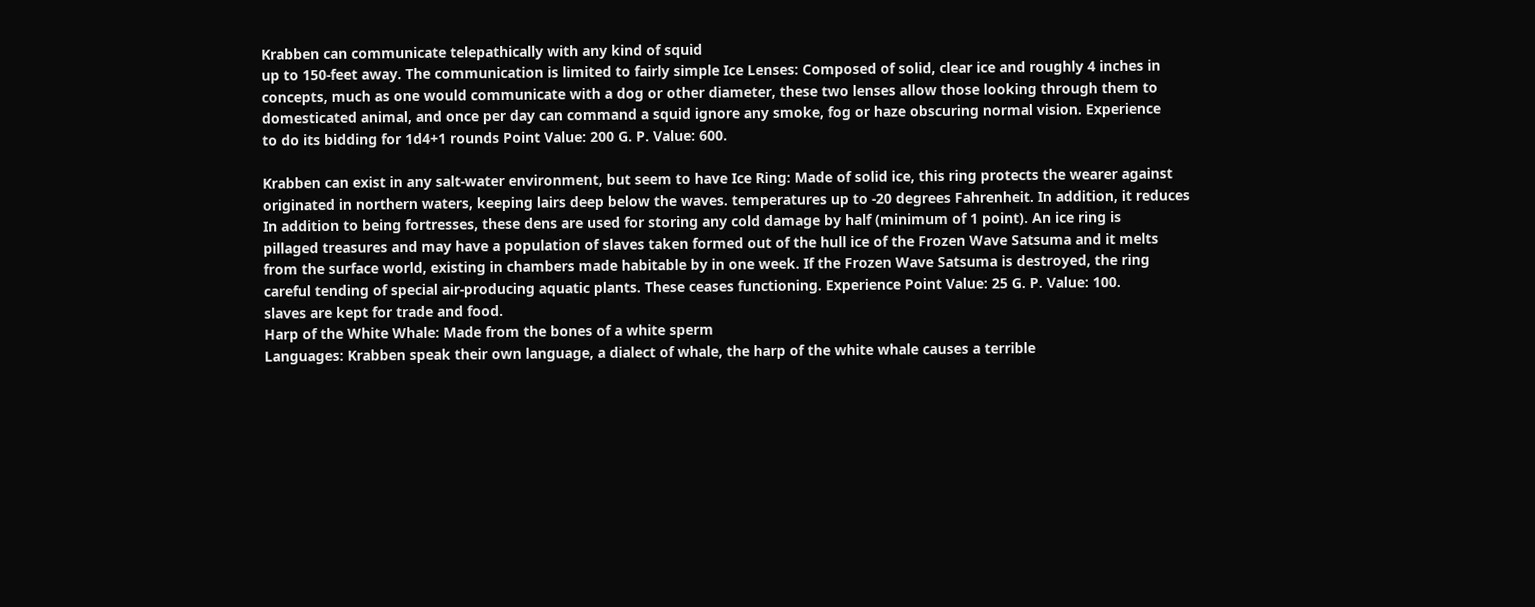Krabben can communicate telepathically with any kind of squid
up to 150-feet away. The communication is limited to fairly simple Ice Lenses: Composed of solid, clear ice and roughly 4 inches in
concepts, much as one would communicate with a dog or other diameter, these two lenses allow those looking through them to
domesticated animal, and once per day can command a squid ignore any smoke, fog or haze obscuring normal vision. Experience
to do its bidding for 1d4+1 rounds Point Value: 200 G. P. Value: 600.

Krabben can exist in any salt-water environment, but seem to have Ice Ring: Made of solid ice, this ring protects the wearer against
originated in northern waters, keeping lairs deep below the waves. temperatures up to -20 degrees Fahrenheit. In addition, it reduces
In addition to being fortresses, these dens are used for storing any cold damage by half (minimum of 1 point). An ice ring is
pillaged treasures and may have a population of slaves taken formed out of the hull ice of the Frozen Wave Satsuma and it melts
from the surface world, existing in chambers made habitable by in one week. If the Frozen Wave Satsuma is destroyed, the ring
careful tending of special air-producing aquatic plants. These ceases functioning. Experience Point Value: 25 G. P. Value: 100.
slaves are kept for trade and food.
Harp of the White Whale: Made from the bones of a white sperm
Languages: Krabben speak their own language, a dialect of whale, the harp of the white whale causes a terrible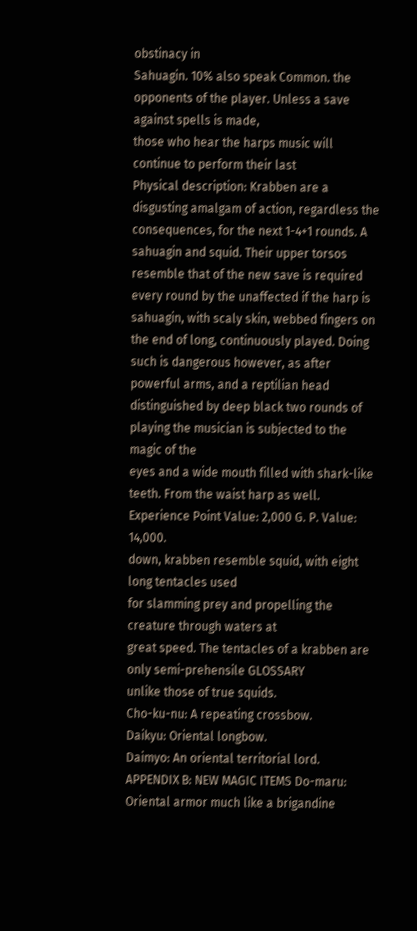obstinacy in
Sahuagin. 10% also speak Common. the opponents of the player. Unless a save against spells is made,
those who hear the harps music will continue to perform their last
Physical description: Krabben are a disgusting amalgam of action, regardless the consequences, for the next 1-4+1 rounds. A
sahuagin and squid. Their upper torsos resemble that of the new save is required every round by the unaffected if the harp is
sahuagin, with scaly skin, webbed fingers on the end of long, continuously played. Doing such is dangerous however, as after
powerful arms, and a reptilian head distinguished by deep black two rounds of playing the musician is subjected to the magic of the
eyes and a wide mouth filled with shark-like teeth. From the waist harp as well. Experience Point Value: 2,000 G. P. Value: 14,000.
down, krabben resemble squid, with eight long tentacles used
for slamming prey and propelling the creature through waters at
great speed. The tentacles of a krabben are only semi-prehensile GLOSSARY
unlike those of true squids.
Cho-ku-nu: A repeating crossbow.
Daikyu: Oriental longbow.
Daimyo: An oriental territorial lord.
APPENDIX B: NEW MAGIC ITEMS Do-maru: Oriental armor much like a brigandine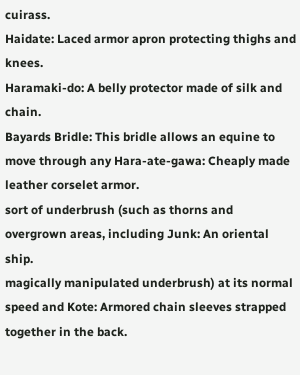cuirass.
Haidate: Laced armor apron protecting thighs and knees.
Haramaki-do: A belly protector made of silk and chain.
Bayards Bridle: This bridle allows an equine to move through any Hara-ate-gawa: Cheaply made leather corselet armor.
sort of underbrush (such as thorns and overgrown areas, including Junk: An oriental ship.
magically manipulated underbrush) at its normal speed and Kote: Armored chain sleeves strapped together in the back.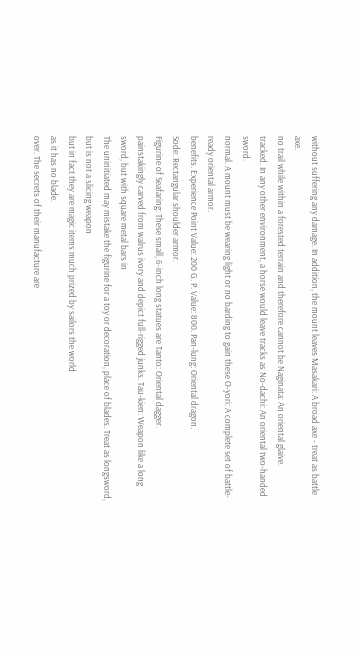without suffering any damage. In addition, the mount leaves Masakari: A broad axe - treat as battle axe.
no trail while within a forested terrain and therefore cannot be Naginata: An oriental glaive.
tracked. In any other environment, a horse would leave tracks as No-dachi: An oriental two-handed sword.
normal. A mount must be wearing light or no barding to gain these O-yori: A complete set of battle-ready oriental armor.
benefits. Experience Point Value: 200 G. P. Value: 800. Pan-lung: Oriental dragon.
Sode: Rectangular shoulder armor.
Figurine of Seafaring: These small, 6-inch long statues are Tanto: Oriental dagger.
painstakingly carved from walrus ivory and depict full-rigged junks. Tau-kien: Weapon like a long sword, but with square metal bars in
The uninitiated may mistake the figurine for a toy or decoration, place of blades. Treat as longsword, but is not a slicing weapon
but in fact they are magic items much prized by sailors the world
as it has no blade.
over. The secrets of their manufacture are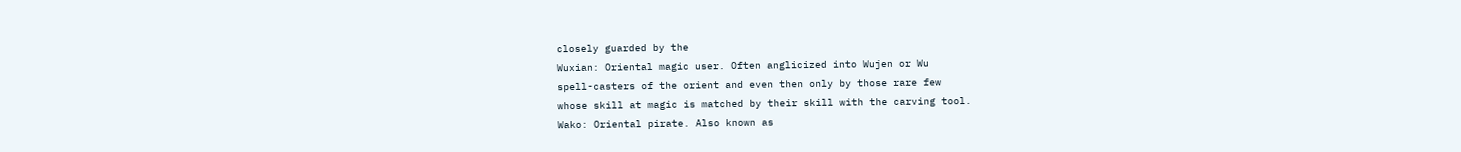closely guarded by the
Wuxian: Oriental magic user. Often anglicized into Wujen or Wu
spell-casters of the orient and even then only by those rare few
whose skill at magic is matched by their skill with the carving tool.
Wako: Oriental pirate. Also known as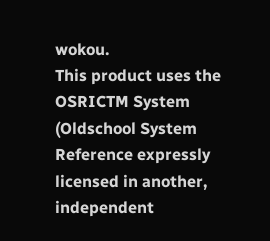wokou.
This product uses the OSRICTM System (Oldschool System Reference expressly licensed in another, independent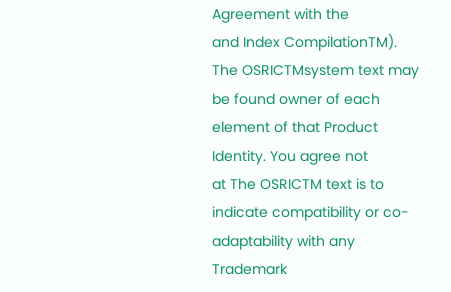Agreement with the
and Index CompilationTM). The OSRICTMsystem text may be found owner of each element of that Product Identity. You agree not
at The OSRICTM text is to indicate compatibility or co-adaptability with any Trademark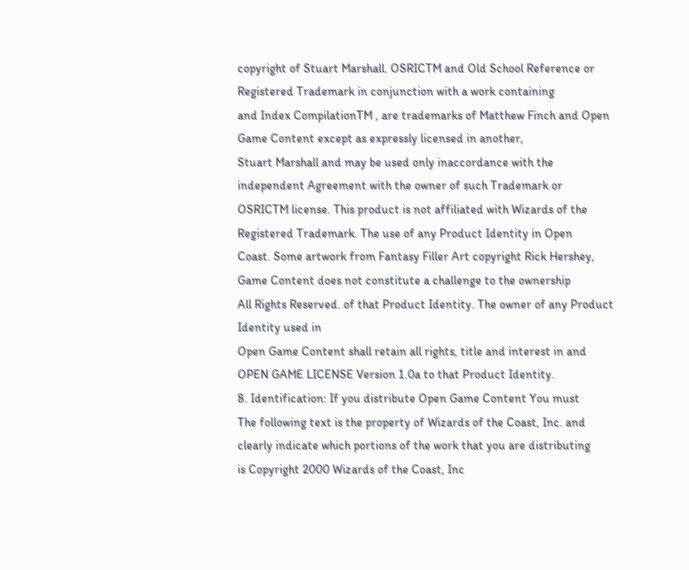copyright of Stuart Marshall. OSRICTM and Old School Reference or Registered Trademark in conjunction with a work containing
and Index CompilationTM , are trademarks of Matthew Finch and Open Game Content except as expressly licensed in another,
Stuart Marshall and may be used only inaccordance with the independent Agreement with the owner of such Trademark or
OSRICTM license. This product is not affiliated with Wizards of the Registered Trademark. The use of any Product Identity in Open
Coast. Some artwork from Fantasy Filler Art copyright Rick Hershey, Game Content does not constitute a challenge to the ownership
All Rights Reserved. of that Product Identity. The owner of any Product Identity used in
Open Game Content shall retain all rights, title and interest in and
OPEN GAME LICENSE Version 1.0a to that Product Identity.
8. Identification: If you distribute Open Game Content You must
The following text is the property of Wizards of the Coast, Inc. and clearly indicate which portions of the work that you are distributing
is Copyright 2000 Wizards of the Coast, Inc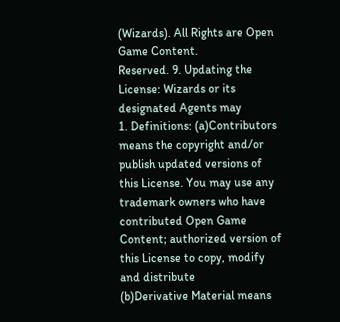(Wizards). All Rights are Open Game Content.
Reserved. 9. Updating the License: Wizards or its designated Agents may
1. Definitions: (a)Contributors means the copyright and/or publish updated versions of this License. You may use any
trademark owners who have contributed Open Game Content; authorized version of this License to copy, modify and distribute
(b)Derivative Material means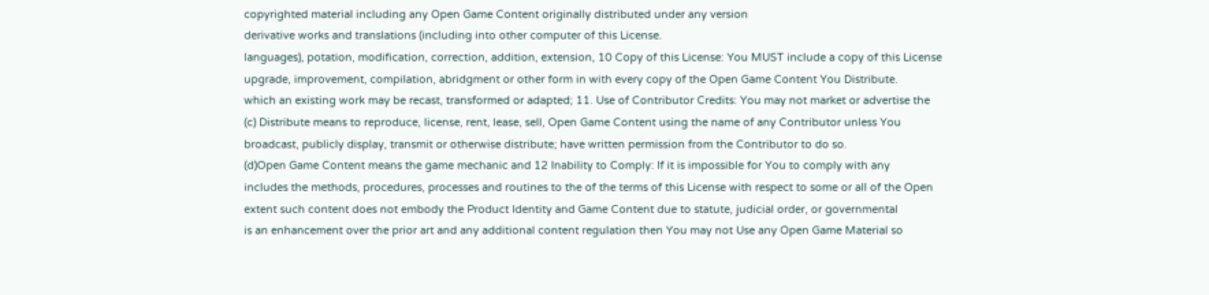copyrighted material including any Open Game Content originally distributed under any version
derivative works and translations (including into other computer of this License.
languages), potation, modification, correction, addition, extension, 10 Copy of this License: You MUST include a copy of this License
upgrade, improvement, compilation, abridgment or other form in with every copy of the Open Game Content You Distribute.
which an existing work may be recast, transformed or adapted; 11. Use of Contributor Credits: You may not market or advertise the
(c) Distribute means to reproduce, license, rent, lease, sell, Open Game Content using the name of any Contributor unless You
broadcast, publicly display, transmit or otherwise distribute; have written permission from the Contributor to do so.
(d)Open Game Content means the game mechanic and 12 Inability to Comply: If it is impossible for You to comply with any
includes the methods, procedures, processes and routines to the of the terms of this License with respect to some or all of the Open
extent such content does not embody the Product Identity and Game Content due to statute, judicial order, or governmental
is an enhancement over the prior art and any additional content regulation then You may not Use any Open Game Material so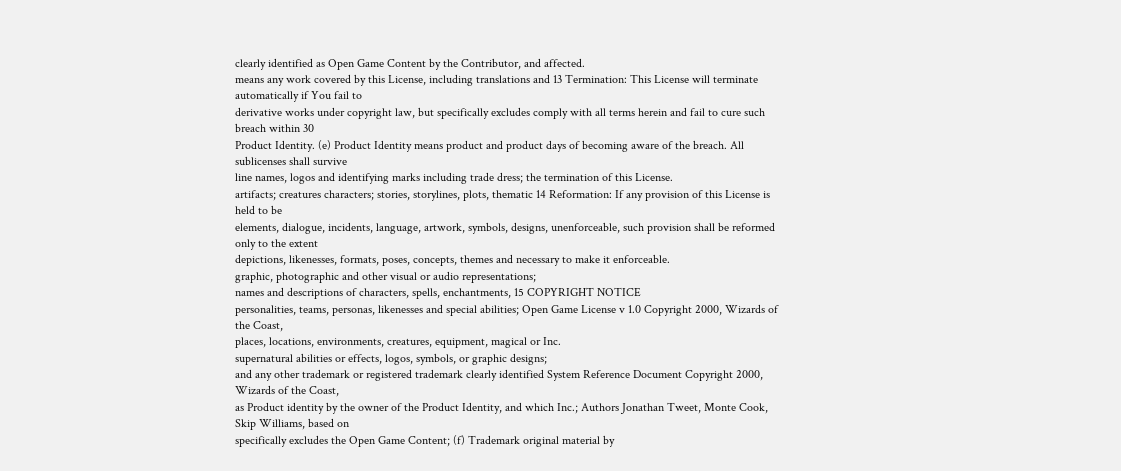clearly identified as Open Game Content by the Contributor, and affected.
means any work covered by this License, including translations and 13 Termination: This License will terminate automatically if You fail to
derivative works under copyright law, but specifically excludes comply with all terms herein and fail to cure such breach within 30
Product Identity. (e) Product Identity means product and product days of becoming aware of the breach. All sublicenses shall survive
line names, logos and identifying marks including trade dress; the termination of this License.
artifacts; creatures characters; stories, storylines, plots, thematic 14 Reformation: If any provision of this License is held to be
elements, dialogue, incidents, language, artwork, symbols, designs, unenforceable, such provision shall be reformed only to the extent
depictions, likenesses, formats, poses, concepts, themes and necessary to make it enforceable.
graphic, photographic and other visual or audio representations;
names and descriptions of characters, spells, enchantments, 15 COPYRIGHT NOTICE
personalities, teams, personas, likenesses and special abilities; Open Game License v 1.0 Copyright 2000, Wizards of the Coast,
places, locations, environments, creatures, equipment, magical or Inc.
supernatural abilities or effects, logos, symbols, or graphic designs;
and any other trademark or registered trademark clearly identified System Reference Document Copyright 2000, Wizards of the Coast,
as Product identity by the owner of the Product Identity, and which Inc.; Authors Jonathan Tweet, Monte Cook, Skip Williams, based on
specifically excludes the Open Game Content; (f) Trademark original material by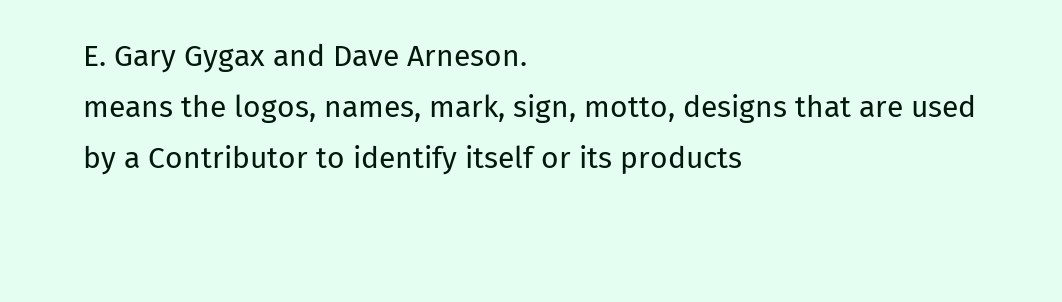E. Gary Gygax and Dave Arneson.
means the logos, names, mark, sign, motto, designs that are used
by a Contributor to identify itself or its products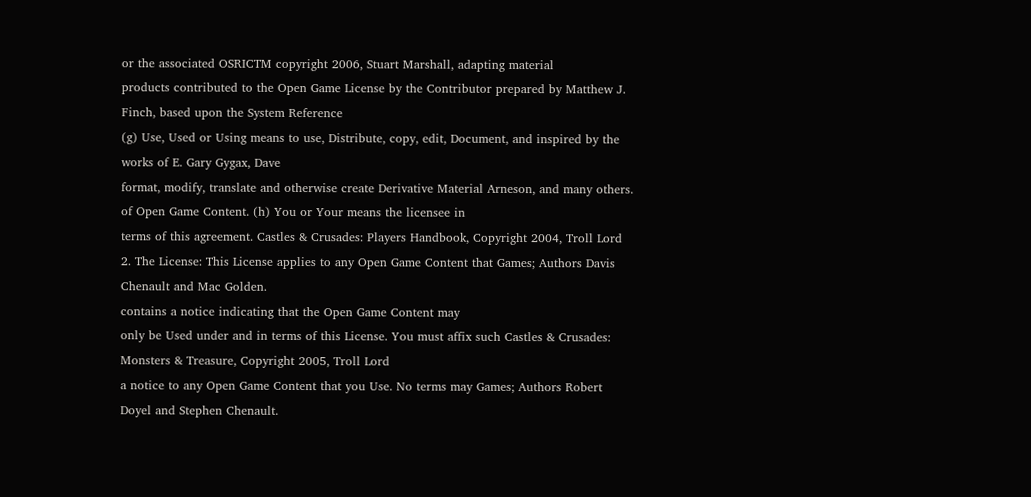or the associated OSRICTM copyright 2006, Stuart Marshall, adapting material
products contributed to the Open Game License by the Contributor prepared by Matthew J. Finch, based upon the System Reference
(g) Use, Used or Using means to use, Distribute, copy, edit, Document, and inspired by the works of E. Gary Gygax, Dave
format, modify, translate and otherwise create Derivative Material Arneson, and many others.
of Open Game Content. (h) You or Your means the licensee in
terms of this agreement. Castles & Crusades: Players Handbook, Copyright 2004, Troll Lord
2. The License: This License applies to any Open Game Content that Games; Authors Davis Chenault and Mac Golden.
contains a notice indicating that the Open Game Content may
only be Used under and in terms of this License. You must affix such Castles & Crusades: Monsters & Treasure, Copyright 2005, Troll Lord
a notice to any Open Game Content that you Use. No terms may Games; Authors Robert Doyel and Stephen Chenault.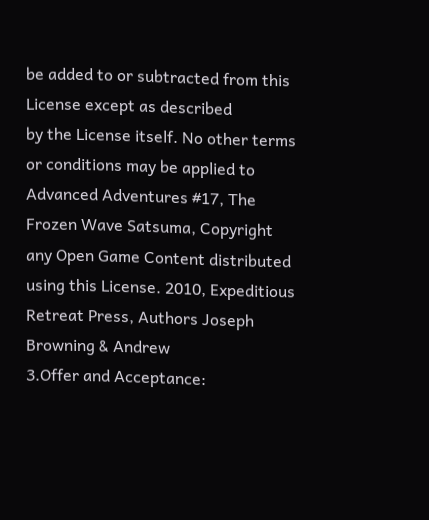be added to or subtracted from this License except as described
by the License itself. No other terms or conditions may be applied to Advanced Adventures #17, The Frozen Wave Satsuma, Copyright
any Open Game Content distributed using this License. 2010, Expeditious Retreat Press, Authors Joseph Browning & Andrew
3.Offer and Acceptance: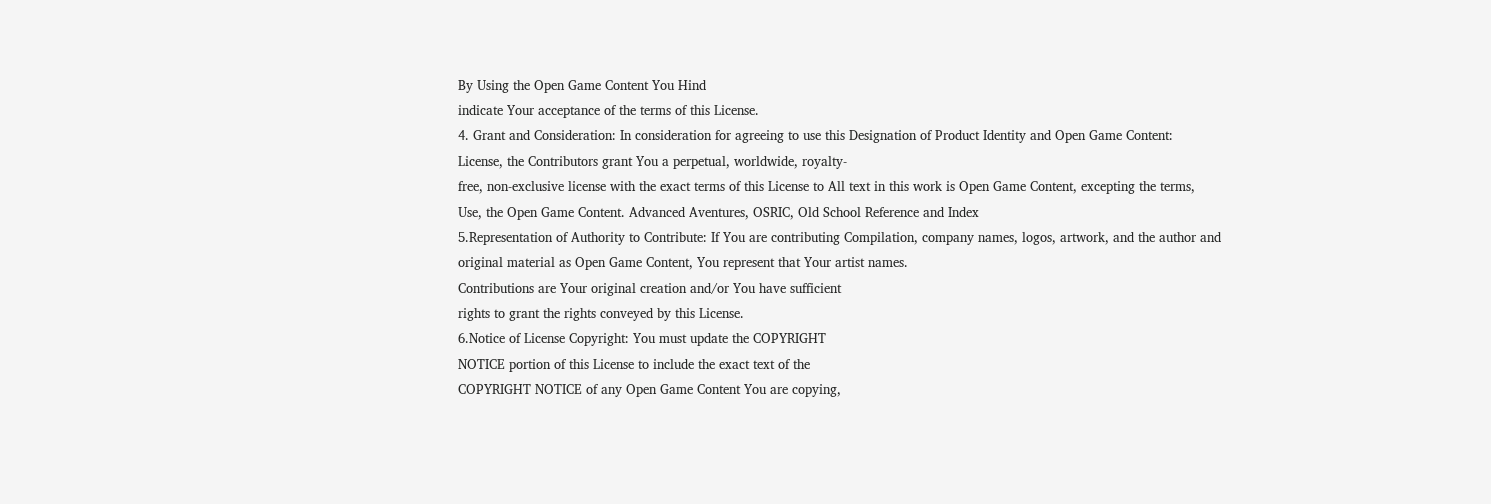By Using the Open Game Content You Hind
indicate Your acceptance of the terms of this License.
4. Grant and Consideration: In consideration for agreeing to use this Designation of Product Identity and Open Game Content:
License, the Contributors grant You a perpetual, worldwide, royalty-
free, non-exclusive license with the exact terms of this License to All text in this work is Open Game Content, excepting the terms,
Use, the Open Game Content. Advanced Aventures, OSRIC, Old School Reference and Index
5.Representation of Authority to Contribute: If You are contributing Compilation, company names, logos, artwork, and the author and
original material as Open Game Content, You represent that Your artist names.
Contributions are Your original creation and/or You have sufficient
rights to grant the rights conveyed by this License.
6.Notice of License Copyright: You must update the COPYRIGHT
NOTICE portion of this License to include the exact text of the
COPYRIGHT NOTICE of any Open Game Content You are copying,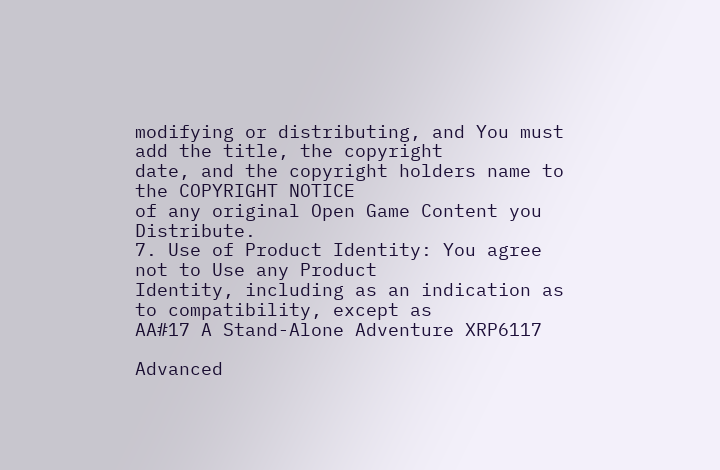modifying or distributing, and You must add the title, the copyright
date, and the copyright holders name to the COPYRIGHT NOTICE
of any original Open Game Content you Distribute.
7. Use of Product Identity: You agree not to Use any Product
Identity, including as an indication as to compatibility, except as
AA#17 A Stand-Alone Adventure XRP6117

Advanced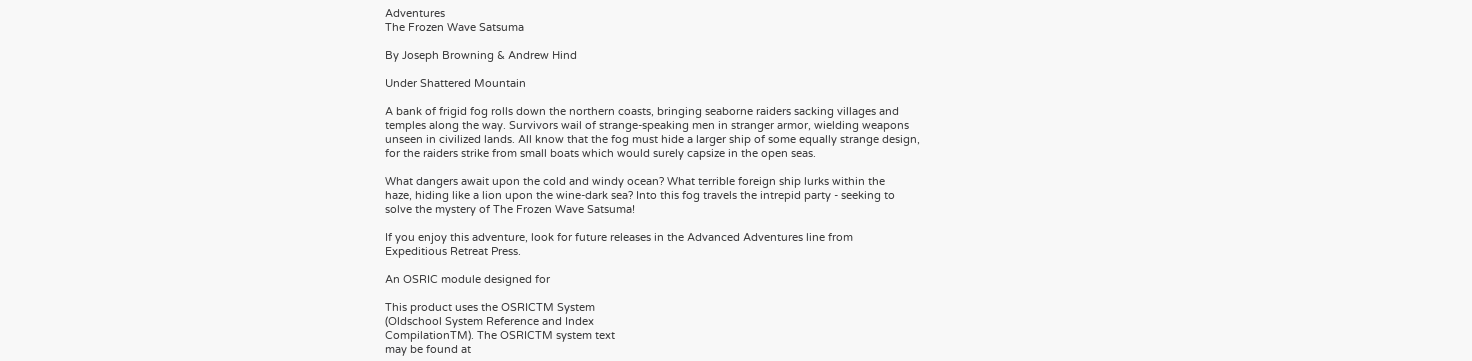Adventures
The Frozen Wave Satsuma

By Joseph Browning & Andrew Hind

Under Shattered Mountain

A bank of frigid fog rolls down the northern coasts, bringing seaborne raiders sacking villages and
temples along the way. Survivors wail of strange-speaking men in stranger armor, wielding weapons
unseen in civilized lands. All know that the fog must hide a larger ship of some equally strange design,
for the raiders strike from small boats which would surely capsize in the open seas.

What dangers await upon the cold and windy ocean? What terrible foreign ship lurks within the
haze, hiding like a lion upon the wine-dark sea? Into this fog travels the intrepid party - seeking to
solve the mystery of The Frozen Wave Satsuma!

If you enjoy this adventure, look for future releases in the Advanced Adventures line from
Expeditious Retreat Press.

An OSRIC module designed for

This product uses the OSRICTM System
(Oldschool System Reference and Index
CompilationTM). The OSRICTM system text
may be found at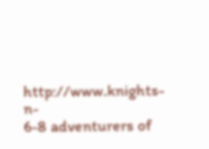http://www.knights-n-
6-8 adventurers of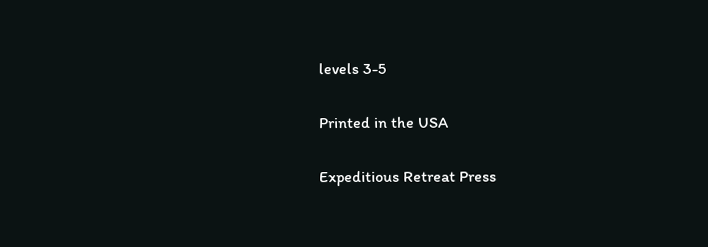levels 3-5

Printed in the USA

Expeditious Retreat Press